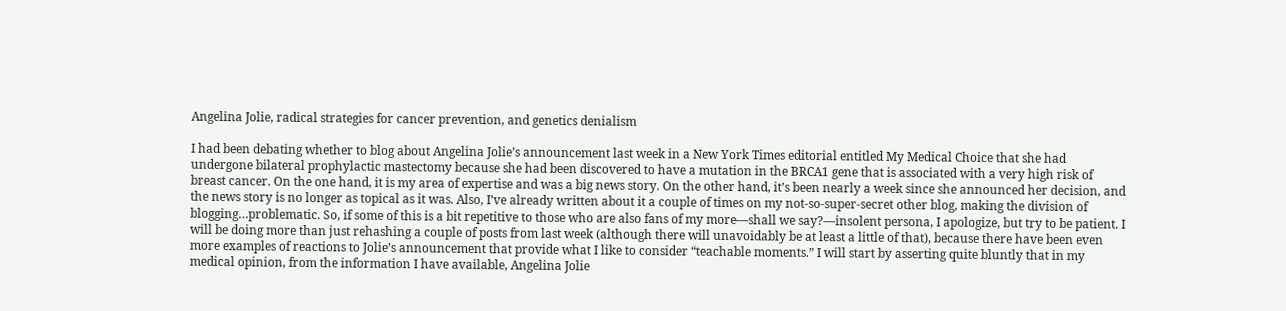Angelina Jolie, radical strategies for cancer prevention, and genetics denialism

I had been debating whether to blog about Angelina Jolie’s announcement last week in a New York Times editorial entitled My Medical Choice that she had undergone bilateral prophylactic mastectomy because she had been discovered to have a mutation in the BRCA1 gene that is associated with a very high risk of breast cancer. On the one hand, it is my area of expertise and was a big news story. On the other hand, it’s been nearly a week since she announced her decision, and the news story is no longer as topical as it was. Also, I’ve already written about it a couple of times on my not-so-super-secret other blog, making the division of blogging…problematic. So, if some of this is a bit repetitive to those who are also fans of my more—shall we say?—insolent persona, I apologize, but try to be patient. I will be doing more than just rehashing a couple of posts from last week (although there will unavoidably be at least a little of that), because there have been even more examples of reactions to Jolie’s announcement that provide what I like to consider “teachable moments.” I will start by asserting quite bluntly that in my medical opinion, from the information I have available, Angelina Jolie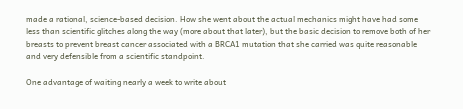made a rational, science-based decision. How she went about the actual mechanics might have had some less than scientific glitches along the way (more about that later), but the basic decision to remove both of her breasts to prevent breast cancer associated with a BRCA1 mutation that she carried was quite reasonable and very defensible from a scientific standpoint.

One advantage of waiting nearly a week to write about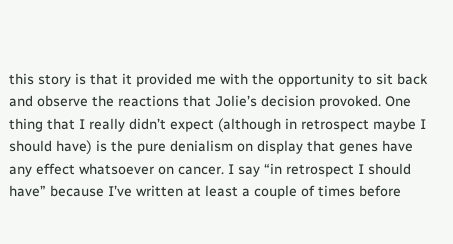this story is that it provided me with the opportunity to sit back and observe the reactions that Jolie’s decision provoked. One thing that I really didn’t expect (although in retrospect maybe I should have) is the pure denialism on display that genes have any effect whatsoever on cancer. I say “in retrospect I should have” because I’ve written at least a couple of times before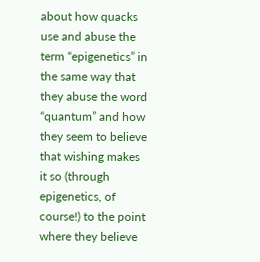about how quacks use and abuse the term “epigenetics” in the same way that they abuse the word “quantum” and how they seem to believe that wishing makes it so (through epigenetics, of course!) to the point where they believe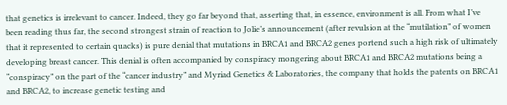that genetics is irrelevant to cancer. Indeed, they go far beyond that, asserting that, in essence, environment is all. From what I’ve been reading thus far, the second strongest strain of reaction to Jolie’s announcement (after revulsion at the “mutilation” of women that it represented to certain quacks) is pure denial that mutations in BRCA1 and BRCA2 genes portend such a high risk of ultimately developing breast cancer. This denial is often accompanied by conspiracy mongering about BRCA1 and BRCA2 mutations being a “conspiracy” on the part of the “cancer industry” and Myriad Genetics & Laboratories, the company that holds the patents on BRCA1 and BRCA2, to increase genetic testing and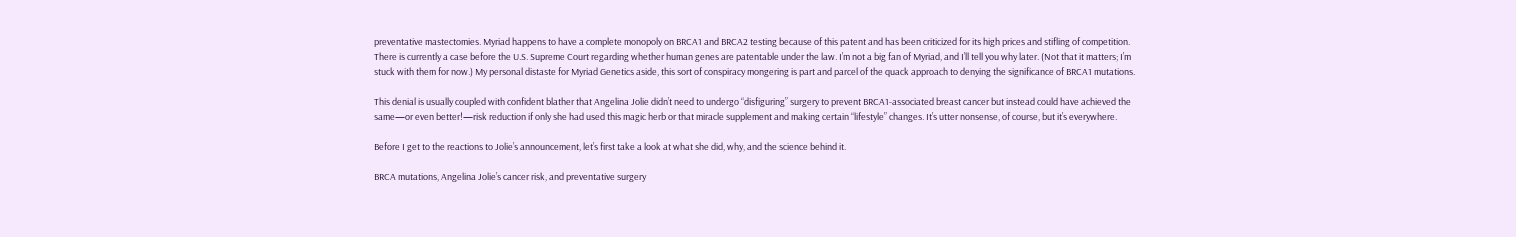preventative mastectomies. Myriad happens to have a complete monopoly on BRCA1 and BRCA2 testing because of this patent and has been criticized for its high prices and stifling of competition. There is currently a case before the U.S. Supreme Court regarding whether human genes are patentable under the law. I’m not a big fan of Myriad, and I’ll tell you why later. (Not that it matters; I’m stuck with them for now.) My personal distaste for Myriad Genetics aside, this sort of conspiracy mongering is part and parcel of the quack approach to denying the significance of BRCA1 mutations.

This denial is usually coupled with confident blather that Angelina Jolie didn’t need to undergo “disfiguring” surgery to prevent BRCA1-associated breast cancer but instead could have achieved the same—or even better!—risk reduction if only she had used this magic herb or that miracle supplement and making certain “lifestyle” changes. It’s utter nonsense, of course, but it’s everywhere.

Before I get to the reactions to Jolie’s announcement, let’s first take a look at what she did, why, and the science behind it.

BRCA mutations, Angelina Jolie’s cancer risk, and preventative surgery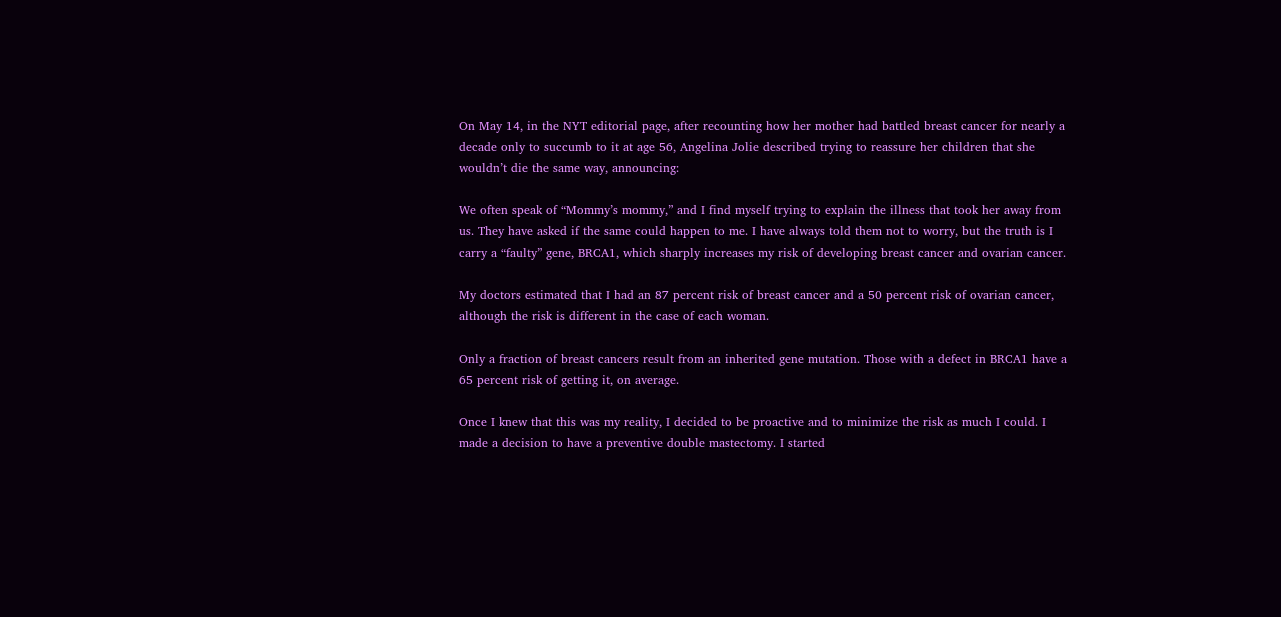On May 14, in the NYT editorial page, after recounting how her mother had battled breast cancer for nearly a decade only to succumb to it at age 56, Angelina Jolie described trying to reassure her children that she wouldn’t die the same way, announcing:

We often speak of “Mommy’s mommy,” and I find myself trying to explain the illness that took her away from us. They have asked if the same could happen to me. I have always told them not to worry, but the truth is I carry a “faulty” gene, BRCA1, which sharply increases my risk of developing breast cancer and ovarian cancer.

My doctors estimated that I had an 87 percent risk of breast cancer and a 50 percent risk of ovarian cancer, although the risk is different in the case of each woman.

Only a fraction of breast cancers result from an inherited gene mutation. Those with a defect in BRCA1 have a 65 percent risk of getting it, on average.

Once I knew that this was my reality, I decided to be proactive and to minimize the risk as much I could. I made a decision to have a preventive double mastectomy. I started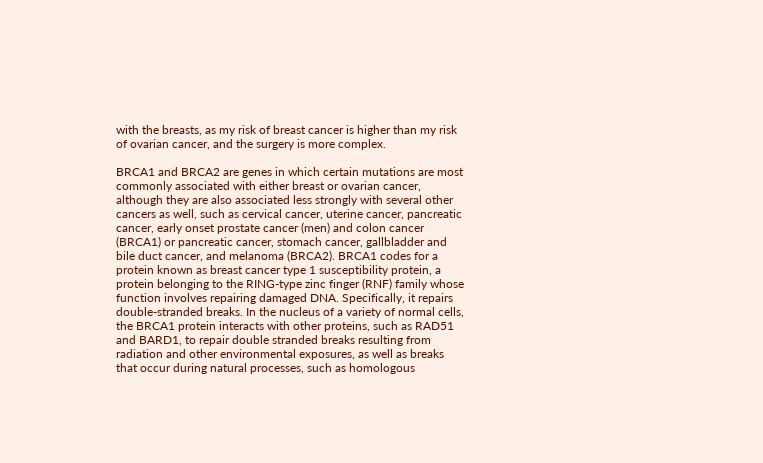with the breasts, as my risk of breast cancer is higher than my risk of ovarian cancer, and the surgery is more complex.

BRCA1 and BRCA2 are genes in which certain mutations are most commonly associated with either breast or ovarian cancer, although they are also associated less strongly with several other cancers as well, such as cervical cancer, uterine cancer, pancreatic cancer, early onset prostate cancer (men) and colon cancer (BRCA1) or pancreatic cancer, stomach cancer, gallbladder and bile duct cancer, and melanoma (BRCA2). BRCA1 codes for a protein known as breast cancer type 1 susceptibility protein, a protein belonging to the RING-type zinc finger (RNF) family whose function involves repairing damaged DNA. Specifically, it repairs double-stranded breaks. In the nucleus of a variety of normal cells, the BRCA1 protein interacts with other proteins, such as RAD51 and BARD1, to repair double stranded breaks resulting from radiation and other environmental exposures, as well as breaks that occur during natural processes, such as homologous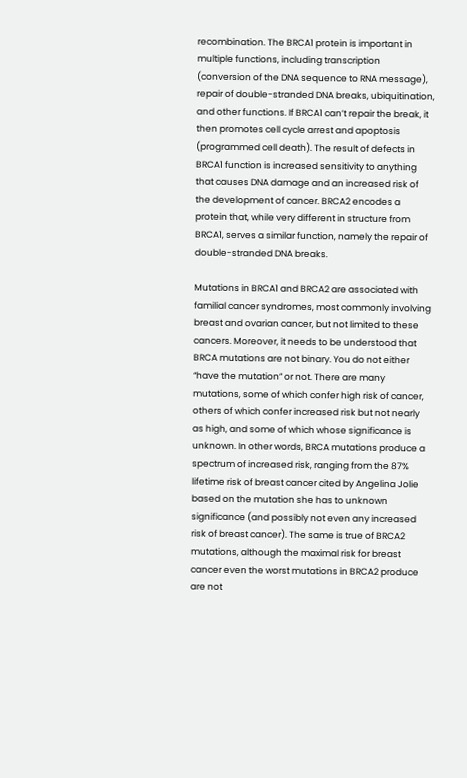recombination. The BRCA1 protein is important in multiple functions, including transcription (conversion of the DNA sequence to RNA message), repair of double-stranded DNA breaks, ubiquitination, and other functions. If BRCA1 can’t repair the break, it then promotes cell cycle arrest and apoptosis (programmed cell death). The result of defects in BRCA1 function is increased sensitivity to anything that causes DNA damage and an increased risk of the development of cancer. BRCA2 encodes a protein that, while very different in structure from BRCA1, serves a similar function, namely the repair of double-stranded DNA breaks.

Mutations in BRCA1 and BRCA2 are associated with familial cancer syndromes, most commonly involving breast and ovarian cancer, but not limited to these cancers. Moreover, it needs to be understood that BRCA mutations are not binary. You do not either “have the mutation” or not. There are many mutations, some of which confer high risk of cancer, others of which confer increased risk but not nearly as high, and some of which whose significance is unknown. In other words, BRCA mutations produce a spectrum of increased risk, ranging from the 87% lifetime risk of breast cancer cited by Angelina Jolie based on the mutation she has to unknown significance (and possibly not even any increased risk of breast cancer). The same is true of BRCA2 mutations, although the maximal risk for breast cancer even the worst mutations in BRCA2 produce are not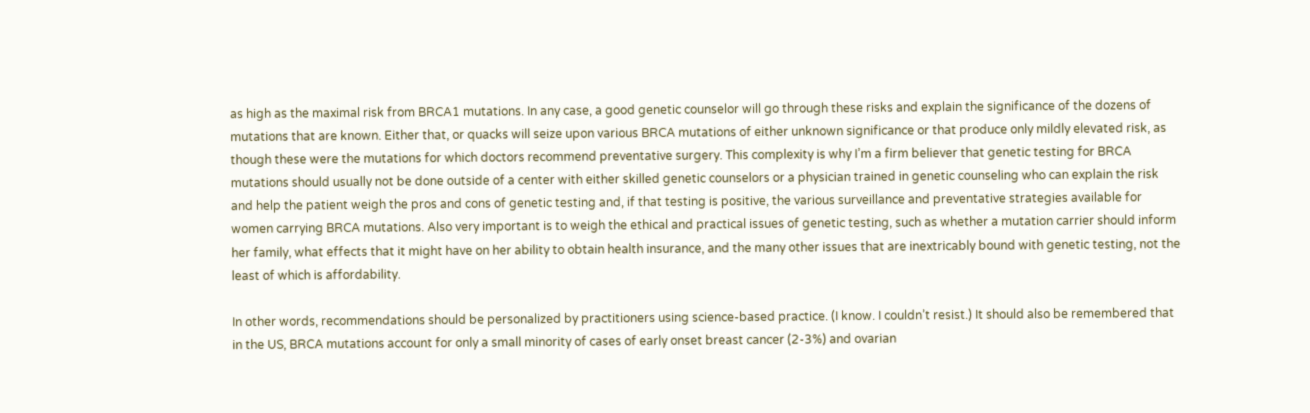as high as the maximal risk from BRCA1 mutations. In any case, a good genetic counselor will go through these risks and explain the significance of the dozens of mutations that are known. Either that, or quacks will seize upon various BRCA mutations of either unknown significance or that produce only mildly elevated risk, as though these were the mutations for which doctors recommend preventative surgery. This complexity is why I’m a firm believer that genetic testing for BRCA mutations should usually not be done outside of a center with either skilled genetic counselors or a physician trained in genetic counseling who can explain the risk and help the patient weigh the pros and cons of genetic testing and, if that testing is positive, the various surveillance and preventative strategies available for women carrying BRCA mutations. Also very important is to weigh the ethical and practical issues of genetic testing, such as whether a mutation carrier should inform her family, what effects that it might have on her ability to obtain health insurance, and the many other issues that are inextricably bound with genetic testing, not the least of which is affordability.

In other words, recommendations should be personalized by practitioners using science-based practice. (I know. I couldn’t resist.) It should also be remembered that in the US, BRCA mutations account for only a small minority of cases of early onset breast cancer (2-3%) and ovarian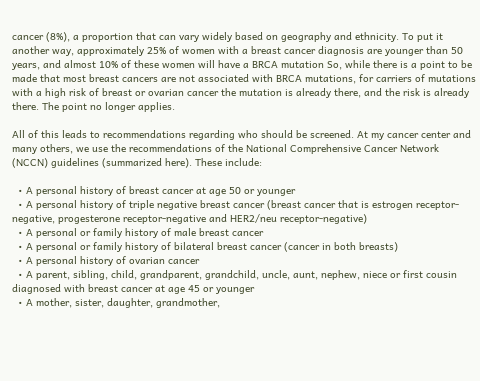cancer (8%), a proportion that can vary widely based on geography and ethnicity. To put it another way, approximately 25% of women with a breast cancer diagnosis are younger than 50 years, and almost 10% of these women will have a BRCA mutation So, while there is a point to be made that most breast cancers are not associated with BRCA mutations, for carriers of mutations with a high risk of breast or ovarian cancer the mutation is already there, and the risk is already there. The point no longer applies.

All of this leads to recommendations regarding who should be screened. At my cancer center and many others, we use the recommendations of the National Comprehensive Cancer Network (NCCN) guidelines (summarized here). These include:

  • A personal history of breast cancer at age 50 or younger
  • A personal history of triple negative breast cancer (breast cancer that is estrogen receptor-negative, progesterone receptor-negative and HER2/neu receptor-negative)
  • A personal or family history of male breast cancer
  • A personal or family history of bilateral breast cancer (cancer in both breasts)
  • A personal history of ovarian cancer
  • A parent, sibling, child, grandparent, grandchild, uncle, aunt, nephew, niece or first cousin diagnosed with breast cancer at age 45 or younger
  • A mother, sister, daughter, grandmother,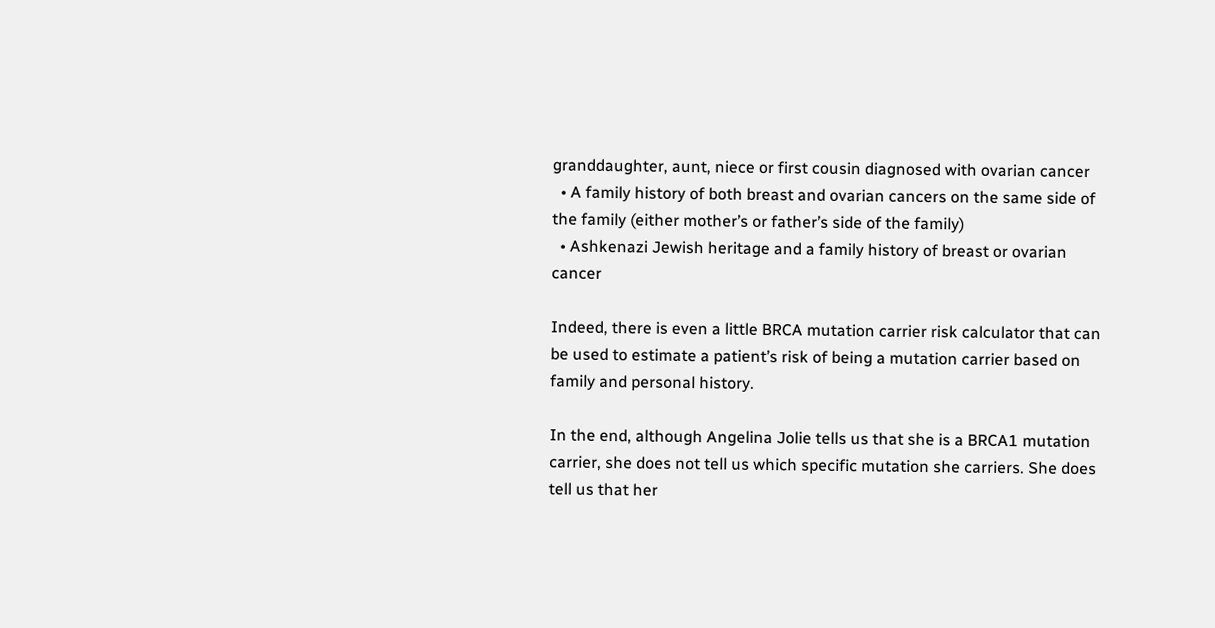granddaughter, aunt, niece or first cousin diagnosed with ovarian cancer
  • A family history of both breast and ovarian cancers on the same side of the family (either mother’s or father’s side of the family)
  • Ashkenazi Jewish heritage and a family history of breast or ovarian cancer

Indeed, there is even a little BRCA mutation carrier risk calculator that can be used to estimate a patient’s risk of being a mutation carrier based on family and personal history.

In the end, although Angelina Jolie tells us that she is a BRCA1 mutation carrier, she does not tell us which specific mutation she carriers. She does tell us that her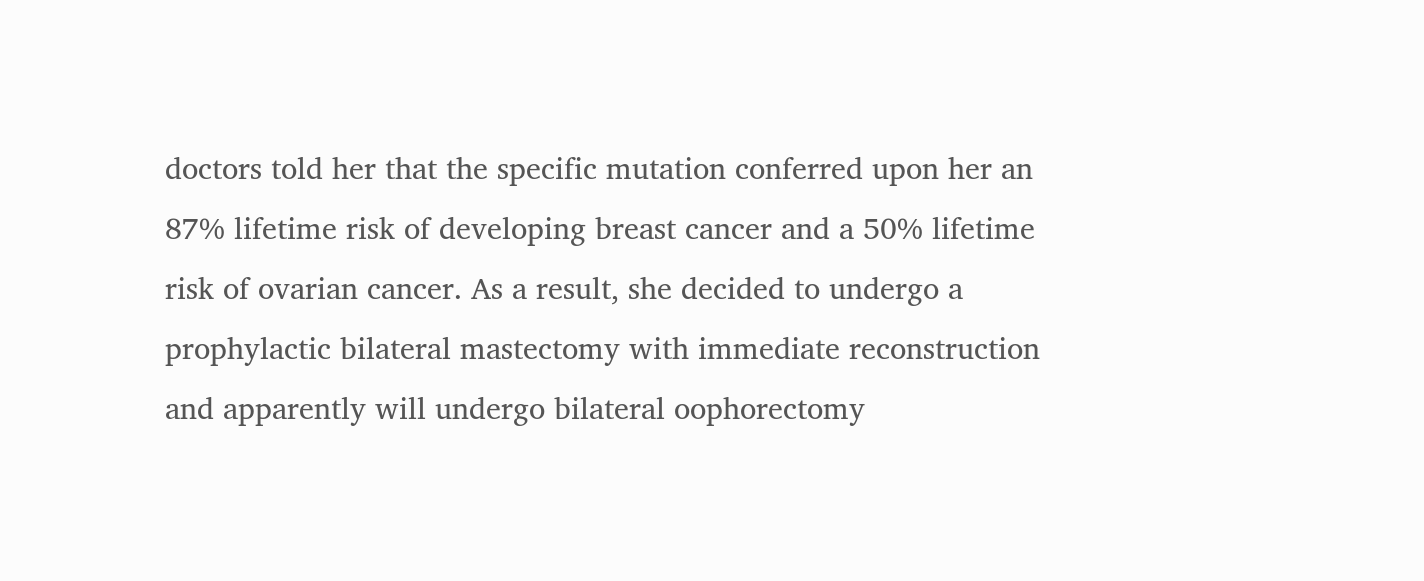doctors told her that the specific mutation conferred upon her an 87% lifetime risk of developing breast cancer and a 50% lifetime risk of ovarian cancer. As a result, she decided to undergo a prophylactic bilateral mastectomy with immediate reconstruction and apparently will undergo bilateral oophorectomy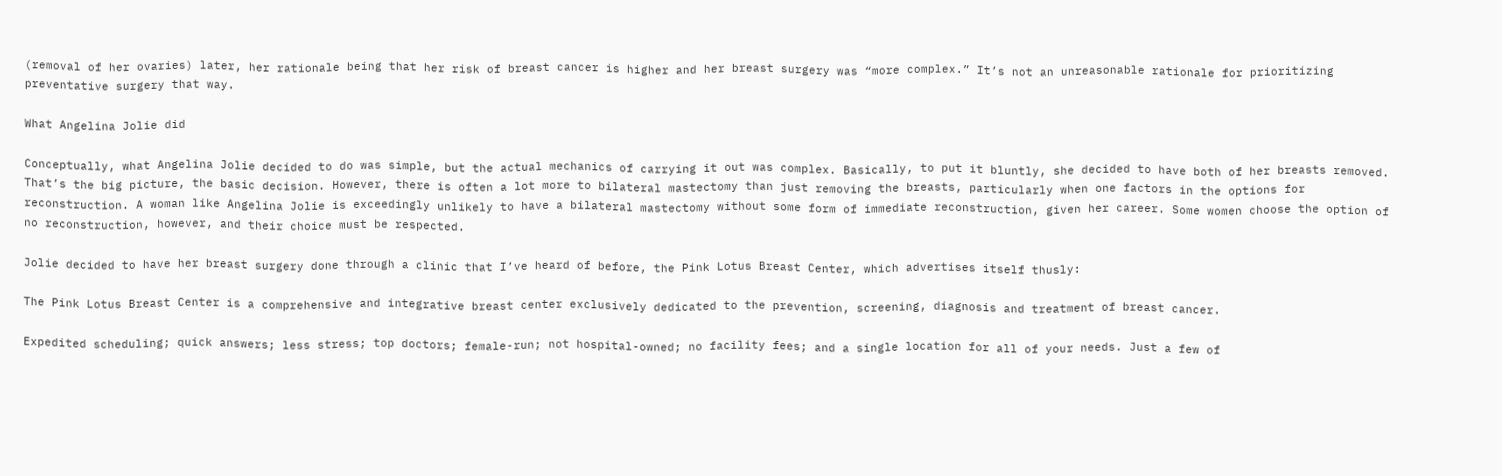(removal of her ovaries) later, her rationale being that her risk of breast cancer is higher and her breast surgery was “more complex.” It’s not an unreasonable rationale for prioritizing preventative surgery that way.

What Angelina Jolie did

Conceptually, what Angelina Jolie decided to do was simple, but the actual mechanics of carrying it out was complex. Basically, to put it bluntly, she decided to have both of her breasts removed. That’s the big picture, the basic decision. However, there is often a lot more to bilateral mastectomy than just removing the breasts, particularly when one factors in the options for reconstruction. A woman like Angelina Jolie is exceedingly unlikely to have a bilateral mastectomy without some form of immediate reconstruction, given her career. Some women choose the option of no reconstruction, however, and their choice must be respected.

Jolie decided to have her breast surgery done through a clinic that I’ve heard of before, the Pink Lotus Breast Center, which advertises itself thusly:

The Pink Lotus Breast Center is a comprehensive and integrative breast center exclusively dedicated to the prevention, screening, diagnosis and treatment of breast cancer.

Expedited scheduling; quick answers; less stress; top doctors; female-run; not hospital-owned; no facility fees; and a single location for all of your needs. Just a few of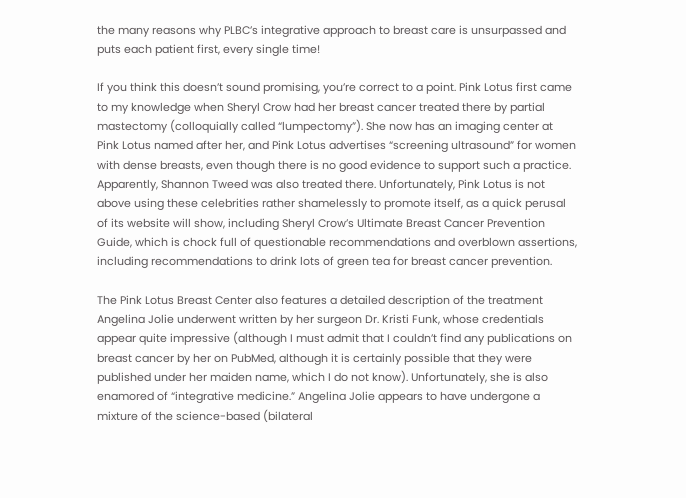the many reasons why PLBC’s integrative approach to breast care is unsurpassed and puts each patient first, every single time!

If you think this doesn’t sound promising, you’re correct to a point. Pink Lotus first came to my knowledge when Sheryl Crow had her breast cancer treated there by partial mastectomy (colloquially called “lumpectomy”). She now has an imaging center at Pink Lotus named after her, and Pink Lotus advertises “screening ultrasound” for women with dense breasts, even though there is no good evidence to support such a practice. Apparently, Shannon Tweed was also treated there. Unfortunately, Pink Lotus is not above using these celebrities rather shamelessly to promote itself, as a quick perusal of its website will show, including Sheryl Crow’s Ultimate Breast Cancer Prevention Guide, which is chock full of questionable recommendations and overblown assertions, including recommendations to drink lots of green tea for breast cancer prevention.

The Pink Lotus Breast Center also features a detailed description of the treatment Angelina Jolie underwent written by her surgeon Dr. Kristi Funk, whose credentials appear quite impressive (although I must admit that I couldn’t find any publications on breast cancer by her on PubMed, although it is certainly possible that they were published under her maiden name, which I do not know). Unfortunately, she is also enamored of “integrative medicine.” Angelina Jolie appears to have undergone a mixture of the science-based (bilateral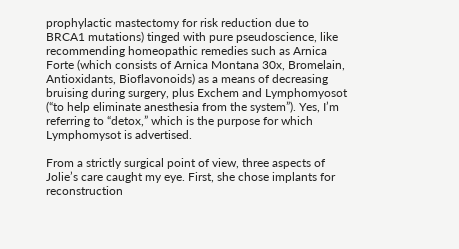prophylactic mastectomy for risk reduction due to BRCA1 mutations) tinged with pure pseudoscience, like recommending homeopathic remedies such as Arnica Forte (which consists of Arnica Montana 30x, Bromelain, Antioxidants, Bioflavonoids) as a means of decreasing bruising during surgery, plus Exchem and Lymphomyosot (“to help eliminate anesthesia from the system”). Yes, I’m referring to “detox,” which is the purpose for which Lymphomysot is advertised.

From a strictly surgical point of view, three aspects of Jolie’s care caught my eye. First, she chose implants for reconstruction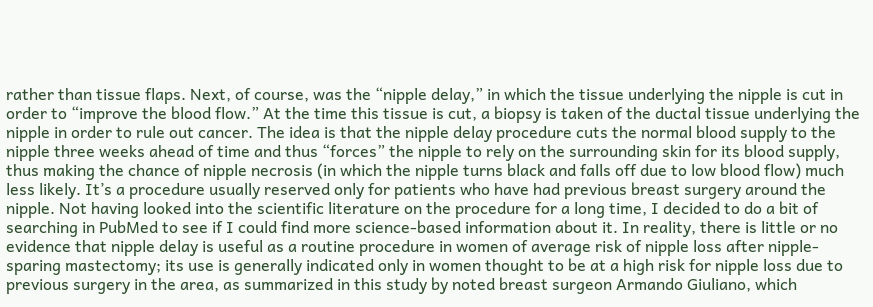rather than tissue flaps. Next, of course, was the “nipple delay,” in which the tissue underlying the nipple is cut in order to “improve the blood flow.” At the time this tissue is cut, a biopsy is taken of the ductal tissue underlying the nipple in order to rule out cancer. The idea is that the nipple delay procedure cuts the normal blood supply to the nipple three weeks ahead of time and thus “forces” the nipple to rely on the surrounding skin for its blood supply, thus making the chance of nipple necrosis (in which the nipple turns black and falls off due to low blood flow) much less likely. It’s a procedure usually reserved only for patients who have had previous breast surgery around the nipple. Not having looked into the scientific literature on the procedure for a long time, I decided to do a bit of searching in PubMed to see if I could find more science-based information about it. In reality, there is little or no evidence that nipple delay is useful as a routine procedure in women of average risk of nipple loss after nipple-sparing mastectomy; its use is generally indicated only in women thought to be at a high risk for nipple loss due to previous surgery in the area, as summarized in this study by noted breast surgeon Armando Giuliano, which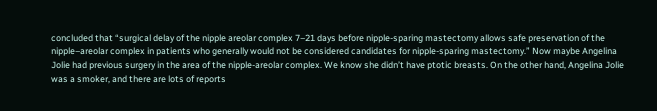concluded that “surgical delay of the nipple areolar complex 7–21 days before nipple-sparing mastectomy allows safe preservation of the nipple–areolar complex in patients who generally would not be considered candidates for nipple-sparing mastectomy.” Now maybe Angelina Jolie had previous surgery in the area of the nipple-areolar complex. We know she didn’t have ptotic breasts. On the other hand, Angelina Jolie was a smoker, and there are lots of reports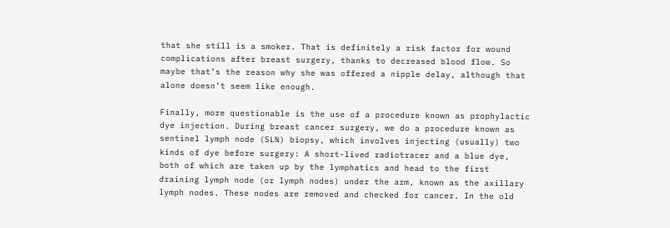that she still is a smoker. That is definitely a risk factor for wound complications after breast surgery, thanks to decreased blood flow. So maybe that’s the reason why she was offered a nipple delay, although that alone doesn’t seem like enough.

Finally, more questionable is the use of a procedure known as prophylactic dye injection. During breast cancer surgery, we do a procedure known as sentinel lymph node (SLN) biopsy, which involves injecting (usually) two kinds of dye before surgery: A short-lived radiotracer and a blue dye, both of which are taken up by the lymphatics and head to the first draining lymph node (or lymph nodes) under the arm, known as the axillary lymph nodes. These nodes are removed and checked for cancer. In the old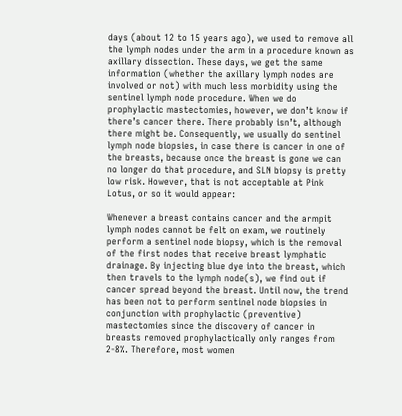days (about 12 to 15 years ago), we used to remove all the lymph nodes under the arm in a procedure known as axillary dissection. These days, we get the same information (whether the axillary lymph nodes are involved or not) with much less morbidity using the sentinel lymph node procedure. When we do prophylactic mastectomies, however, we don’t know if there’s cancer there. There probably isn’t, although there might be. Consequently, we usually do sentinel lymph node biopsies, in case there is cancer in one of the breasts, because once the breast is gone we can no longer do that procedure, and SLN biopsy is pretty low risk. However, that is not acceptable at Pink Lotus, or so it would appear:

Whenever a breast contains cancer and the armpit lymph nodes cannot be felt on exam, we routinely perform a sentinel node biopsy, which is the removal of the first nodes that receive breast lymphatic drainage. By injecting blue dye into the breast, which then travels to the lymph node(s), we find out if cancer spread beyond the breast. Until now, the trend has been not to perform sentinel node biopsies in conjunction with prophylactic (preventive) mastectomies since the discovery of cancer in breasts removed prophylactically only ranges from 2-8%. Therefore, most women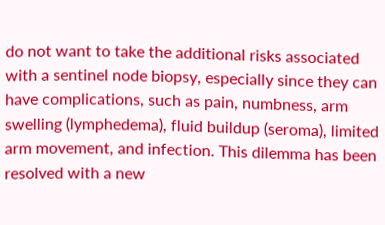do not want to take the additional risks associated with a sentinel node biopsy, especially since they can have complications, such as pain, numbness, arm swelling (lymphedema), fluid buildup (seroma), limited arm movement, and infection. This dilemma has been resolved with a new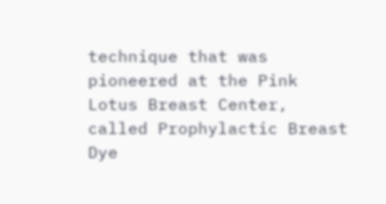technique that was pioneered at the Pink Lotus Breast Center, called Prophylactic Breast Dye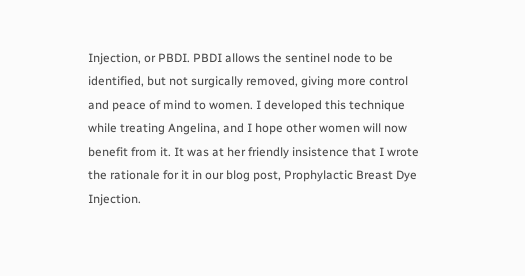Injection, or PBDI. PBDI allows the sentinel node to be identified, but not surgically removed, giving more control and peace of mind to women. I developed this technique while treating Angelina, and I hope other women will now benefit from it. It was at her friendly insistence that I wrote the rationale for it in our blog post, Prophylactic Breast Dye Injection.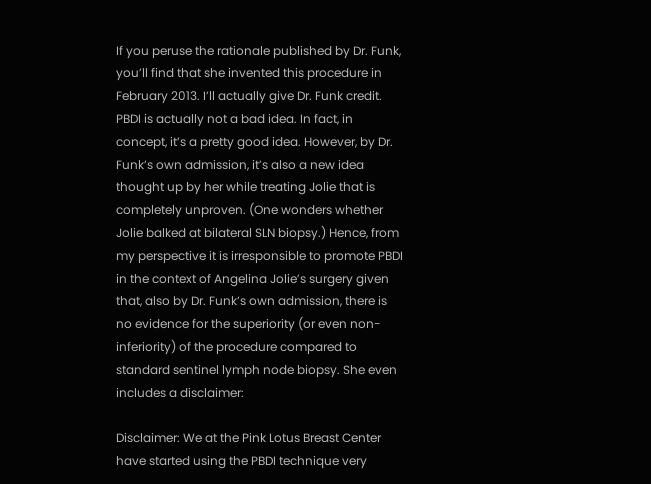If you peruse the rationale published by Dr. Funk, you’ll find that she invented this procedure in February 2013. I’ll actually give Dr. Funk credit. PBDI is actually not a bad idea. In fact, in concept, it’s a pretty good idea. However, by Dr. Funk’s own admission, it’s also a new idea thought up by her while treating Jolie that is completely unproven. (One wonders whether Jolie balked at bilateral SLN biopsy.) Hence, from my perspective it is irresponsible to promote PBDI in the context of Angelina Jolie’s surgery given that, also by Dr. Funk’s own admission, there is no evidence for the superiority (or even non-inferiority) of the procedure compared to standard sentinel lymph node biopsy. She even includes a disclaimer:

Disclaimer: We at the Pink Lotus Breast Center have started using the PBDI technique very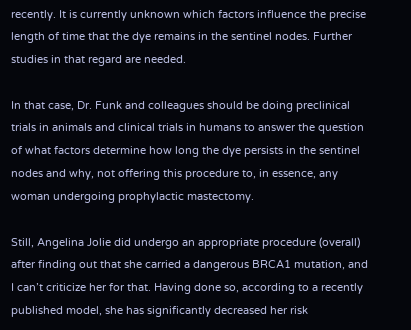recently. It is currently unknown which factors influence the precise length of time that the dye remains in the sentinel nodes. Further studies in that regard are needed.

In that case, Dr. Funk and colleagues should be doing preclinical trials in animals and clinical trials in humans to answer the question of what factors determine how long the dye persists in the sentinel nodes and why, not offering this procedure to, in essence, any woman undergoing prophylactic mastectomy.

Still, Angelina Jolie did undergo an appropriate procedure (overall) after finding out that she carried a dangerous BRCA1 mutation, and I can’t criticize her for that. Having done so, according to a recently published model, she has significantly decreased her risk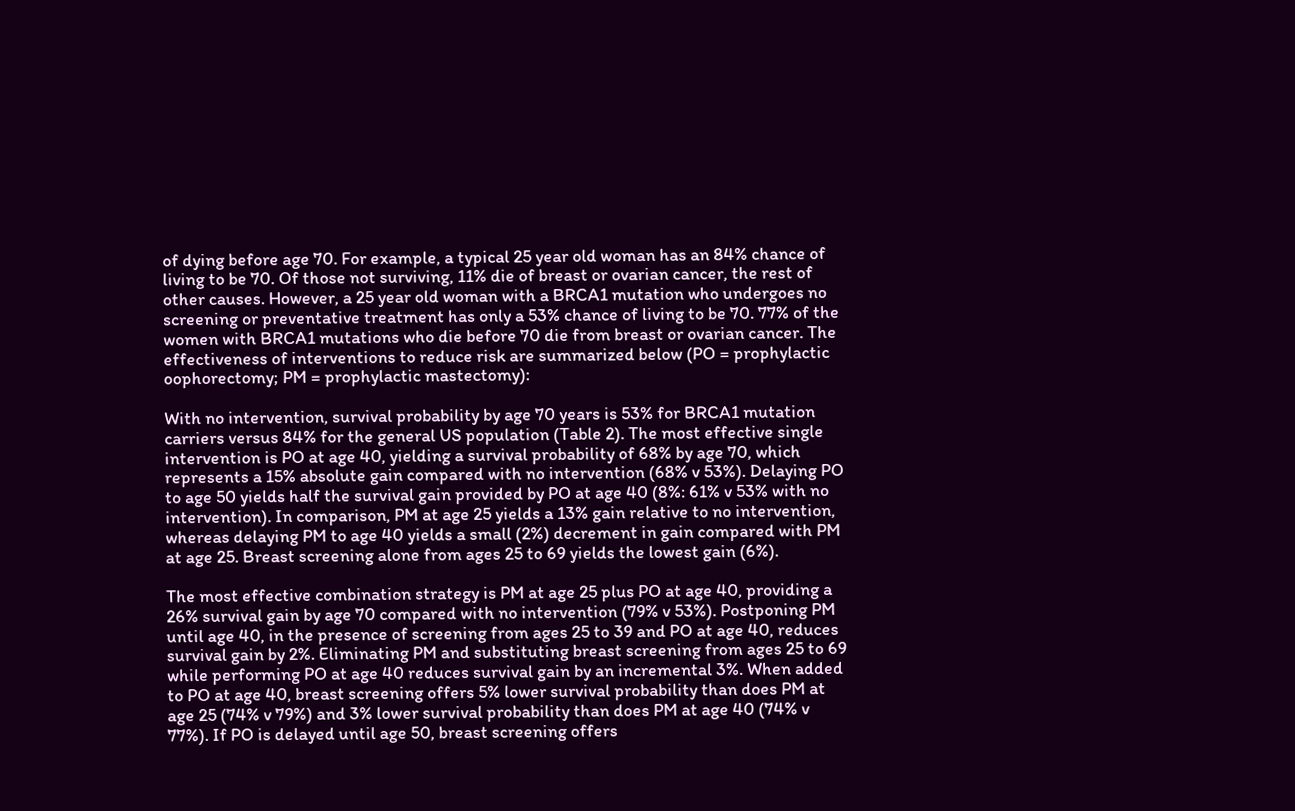of dying before age 70. For example, a typical 25 year old woman has an 84% chance of living to be 70. Of those not surviving, 11% die of breast or ovarian cancer, the rest of other causes. However, a 25 year old woman with a BRCA1 mutation who undergoes no screening or preventative treatment has only a 53% chance of living to be 70. 77% of the women with BRCA1 mutations who die before 70 die from breast or ovarian cancer. The effectiveness of interventions to reduce risk are summarized below (PO = prophylactic oophorectomy; PM = prophylactic mastectomy):

With no intervention, survival probability by age 70 years is 53% for BRCA1 mutation carriers versus 84% for the general US population (Table 2). The most effective single intervention is PO at age 40, yielding a survival probability of 68% by age 70, which represents a 15% absolute gain compared with no intervention (68% v 53%). Delaying PO to age 50 yields half the survival gain provided by PO at age 40 (8%: 61% v 53% with no intervention). In comparison, PM at age 25 yields a 13% gain relative to no intervention, whereas delaying PM to age 40 yields a small (2%) decrement in gain compared with PM at age 25. Breast screening alone from ages 25 to 69 yields the lowest gain (6%).

The most effective combination strategy is PM at age 25 plus PO at age 40, providing a 26% survival gain by age 70 compared with no intervention (79% v 53%). Postponing PM until age 40, in the presence of screening from ages 25 to 39 and PO at age 40, reduces survival gain by 2%. Eliminating PM and substituting breast screening from ages 25 to 69 while performing PO at age 40 reduces survival gain by an incremental 3%. When added to PO at age 40, breast screening offers 5% lower survival probability than does PM at age 25 (74% v 79%) and 3% lower survival probability than does PM at age 40 (74% v 77%). If PO is delayed until age 50, breast screening offers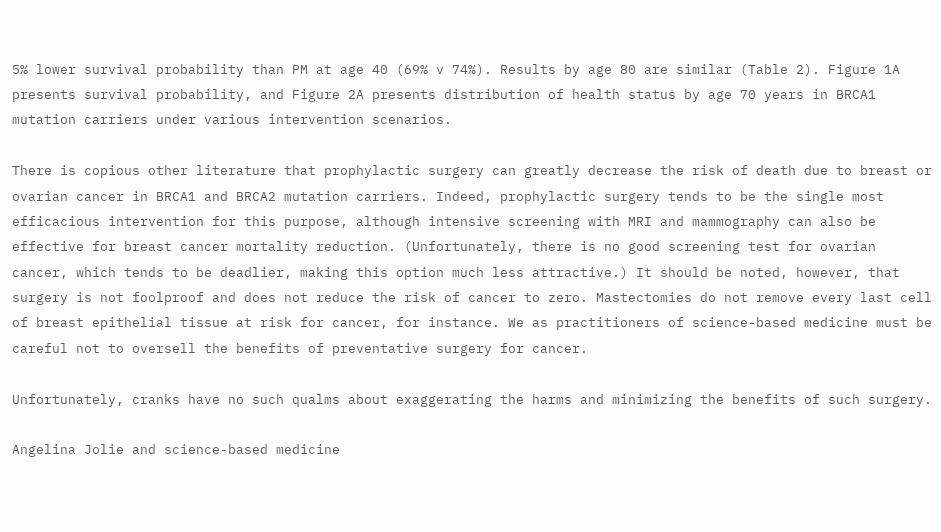5% lower survival probability than PM at age 40 (69% v 74%). Results by age 80 are similar (Table 2). Figure 1A presents survival probability, and Figure 2A presents distribution of health status by age 70 years in BRCA1 mutation carriers under various intervention scenarios.

There is copious other literature that prophylactic surgery can greatly decrease the risk of death due to breast or ovarian cancer in BRCA1 and BRCA2 mutation carriers. Indeed, prophylactic surgery tends to be the single most efficacious intervention for this purpose, although intensive screening with MRI and mammography can also be effective for breast cancer mortality reduction. (Unfortunately, there is no good screening test for ovarian cancer, which tends to be deadlier, making this option much less attractive.) It should be noted, however, that surgery is not foolproof and does not reduce the risk of cancer to zero. Mastectomies do not remove every last cell of breast epithelial tissue at risk for cancer, for instance. We as practitioners of science-based medicine must be careful not to oversell the benefits of preventative surgery for cancer.

Unfortunately, cranks have no such qualms about exaggerating the harms and minimizing the benefits of such surgery.

Angelina Jolie and science-based medicine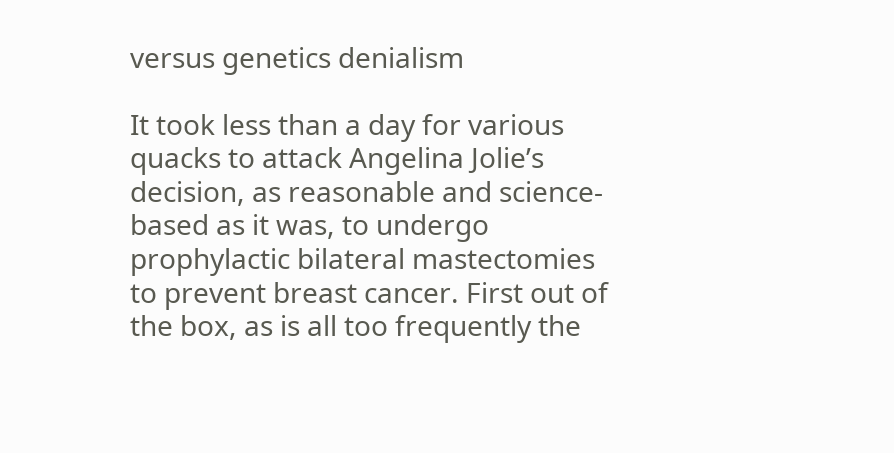versus genetics denialism

It took less than a day for various quacks to attack Angelina Jolie’s decision, as reasonable and science-based as it was, to undergo prophylactic bilateral mastectomies to prevent breast cancer. First out of the box, as is all too frequently the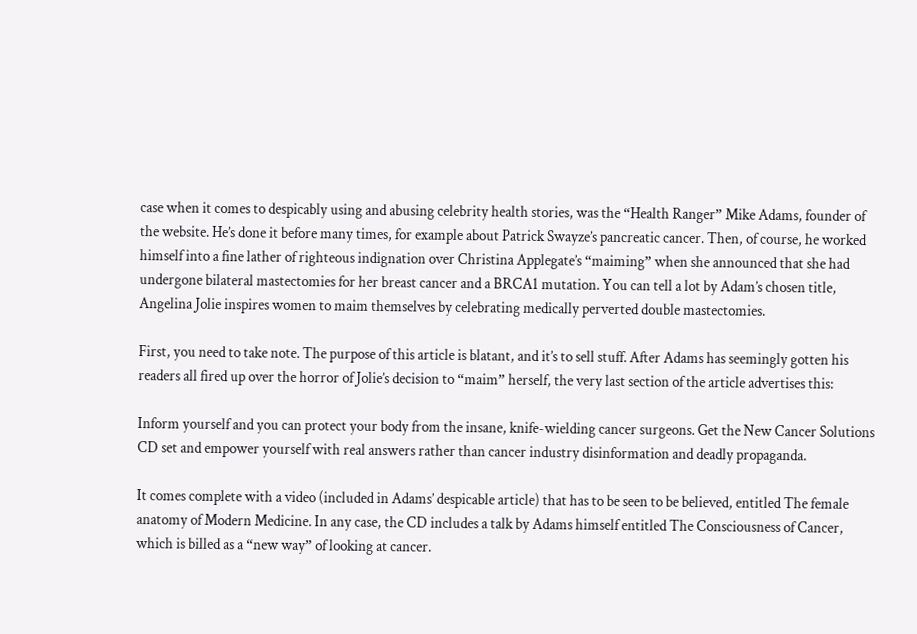case when it comes to despicably using and abusing celebrity health stories, was the “Health Ranger” Mike Adams, founder of the website. He’s done it before many times, for example about Patrick Swayze’s pancreatic cancer. Then, of course, he worked himself into a fine lather of righteous indignation over Christina Applegate’s “maiming” when she announced that she had undergone bilateral mastectomies for her breast cancer and a BRCA1 mutation. You can tell a lot by Adam’s chosen title, Angelina Jolie inspires women to maim themselves by celebrating medically perverted double mastectomies.

First, you need to take note. The purpose of this article is blatant, and it’s to sell stuff. After Adams has seemingly gotten his readers all fired up over the horror of Jolie’s decision to “maim” herself, the very last section of the article advertises this:

Inform yourself and you can protect your body from the insane, knife-wielding cancer surgeons. Get the New Cancer Solutions CD set and empower yourself with real answers rather than cancer industry disinformation and deadly propaganda.

It comes complete with a video (included in Adams’ despicable article) that has to be seen to be believed, entitled The female anatomy of Modern Medicine. In any case, the CD includes a talk by Adams himself entitled The Consciousness of Cancer, which is billed as a “new way” of looking at cancer.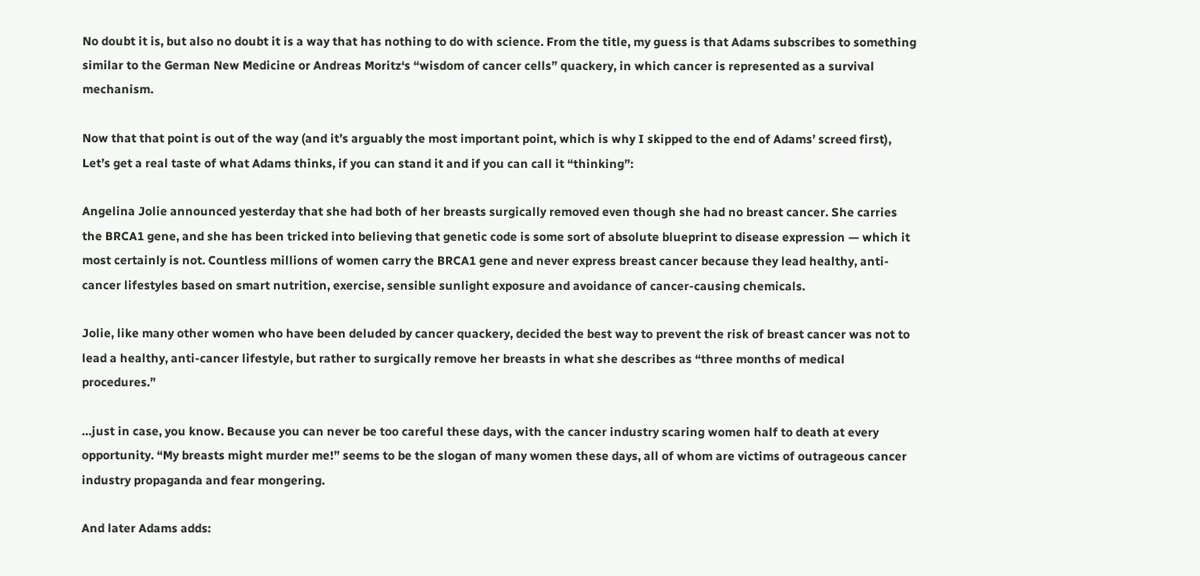No doubt it is, but also no doubt it is a way that has nothing to do with science. From the title, my guess is that Adams subscribes to something similar to the German New Medicine or Andreas Moritz‘s “wisdom of cancer cells” quackery, in which cancer is represented as a survival mechanism.

Now that that point is out of the way (and it’s arguably the most important point, which is why I skipped to the end of Adams’ screed first), Let’s get a real taste of what Adams thinks, if you can stand it and if you can call it “thinking”:

Angelina Jolie announced yesterday that she had both of her breasts surgically removed even though she had no breast cancer. She carries the BRCA1 gene, and she has been tricked into believing that genetic code is some sort of absolute blueprint to disease expression — which it most certainly is not. Countless millions of women carry the BRCA1 gene and never express breast cancer because they lead healthy, anti-cancer lifestyles based on smart nutrition, exercise, sensible sunlight exposure and avoidance of cancer-causing chemicals.

Jolie, like many other women who have been deluded by cancer quackery, decided the best way to prevent the risk of breast cancer was not to lead a healthy, anti-cancer lifestyle, but rather to surgically remove her breasts in what she describes as “three months of medical procedures.”

…just in case, you know. Because you can never be too careful these days, with the cancer industry scaring women half to death at every opportunity. “My breasts might murder me!” seems to be the slogan of many women these days, all of whom are victims of outrageous cancer industry propaganda and fear mongering.

And later Adams adds: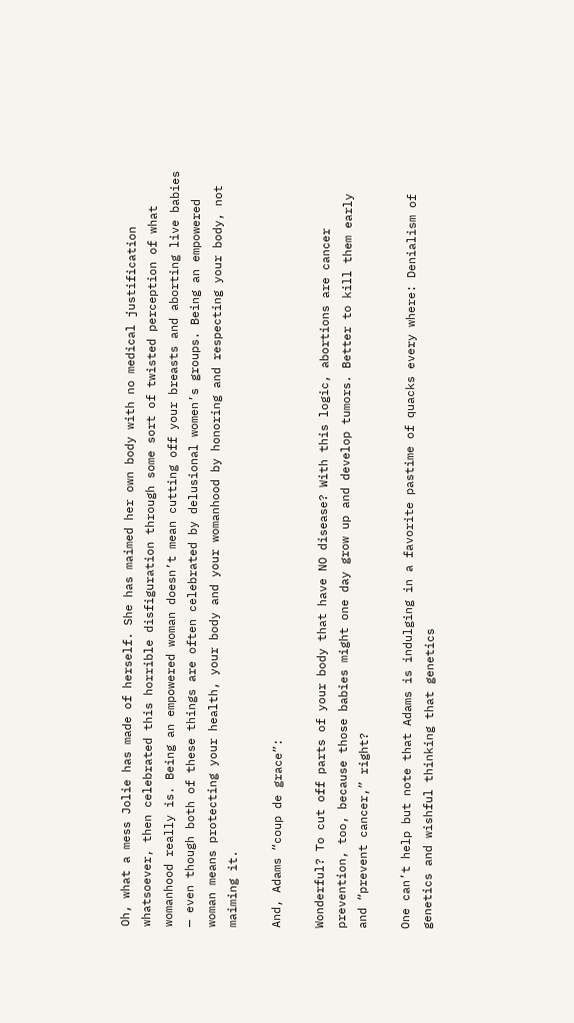Oh, what a mess Jolie has made of herself. She has maimed her own body with no medical justification whatsoever, then celebrated this horrible disfiguration through some sort of twisted perception of what womanhood really is. Being an empowered woman doesn’t mean cutting off your breasts and aborting live babies — even though both of these things are often celebrated by delusional women’s groups. Being an empowered woman means protecting your health, your body and your womanhood by honoring and respecting your body, not maiming it.

And, Adams “coup de grace”:

Wonderful? To cut off parts of your body that have NO disease? With this logic, abortions are cancer prevention, too, because those babies might one day grow up and develop tumors. Better to kill them early and “prevent cancer,” right?

One can’t help but note that Adams is indulging in a favorite pastime of quacks every where: Denialism of genetics and wishful thinking that genetics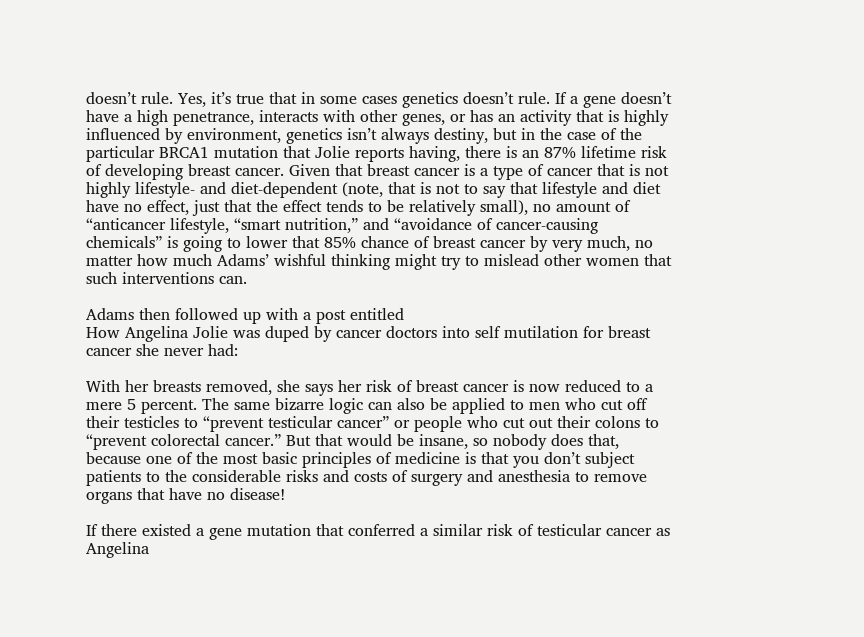doesn’t rule. Yes, it’s true that in some cases genetics doesn’t rule. If a gene doesn’t have a high penetrance, interacts with other genes, or has an activity that is highly influenced by environment, genetics isn’t always destiny, but in the case of the particular BRCA1 mutation that Jolie reports having, there is an 87% lifetime risk of developing breast cancer. Given that breast cancer is a type of cancer that is not highly lifestyle- and diet-dependent (note, that is not to say that lifestyle and diet have no effect, just that the effect tends to be relatively small), no amount of “anticancer lifestyle, “smart nutrition,” and “avoidance of cancer-causing chemicals” is going to lower that 85% chance of breast cancer by very much, no matter how much Adams’ wishful thinking might try to mislead other women that such interventions can.

Adams then followed up with a post entitled
How Angelina Jolie was duped by cancer doctors into self mutilation for breast cancer she never had:

With her breasts removed, she says her risk of breast cancer is now reduced to a mere 5 percent. The same bizarre logic can also be applied to men who cut off their testicles to “prevent testicular cancer” or people who cut out their colons to “prevent colorectal cancer.” But that would be insane, so nobody does that, because one of the most basic principles of medicine is that you don’t subject patients to the considerable risks and costs of surgery and anesthesia to remove organs that have no disease!

If there existed a gene mutation that conferred a similar risk of testicular cancer as Angelina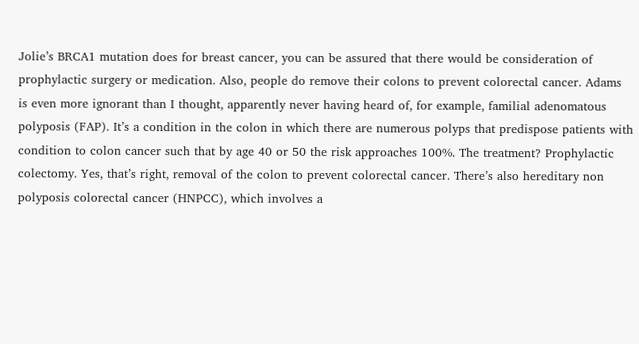Jolie’s BRCA1 mutation does for breast cancer, you can be assured that there would be consideration of prophylactic surgery or medication. Also, people do remove their colons to prevent colorectal cancer. Adams is even more ignorant than I thought, apparently never having heard of, for example, familial adenomatous polyposis (FAP). It’s a condition in the colon in which there are numerous polyps that predispose patients with condition to colon cancer such that by age 40 or 50 the risk approaches 100%. The treatment? Prophylactic colectomy. Yes, that’s right, removal of the colon to prevent colorectal cancer. There’s also hereditary non polyposis colorectal cancer (HNPCC), which involves a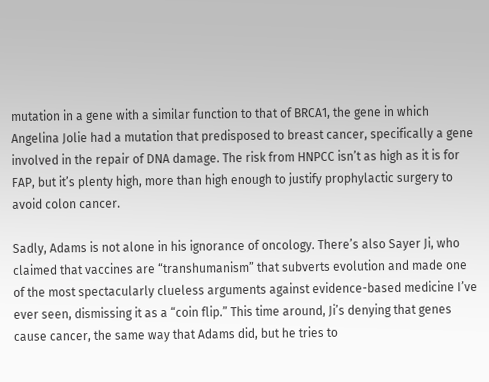mutation in a gene with a similar function to that of BRCA1, the gene in which Angelina Jolie had a mutation that predisposed to breast cancer, specifically a gene involved in the repair of DNA damage. The risk from HNPCC isn’t as high as it is for FAP, but it’s plenty high, more than high enough to justify prophylactic surgery to avoid colon cancer.

Sadly, Adams is not alone in his ignorance of oncology. There’s also Sayer Ji, who claimed that vaccines are “transhumanism” that subverts evolution and made one of the most spectacularly clueless arguments against evidence-based medicine I’ve ever seen, dismissing it as a “coin flip.” This time around, Ji’s denying that genes cause cancer, the same way that Adams did, but he tries to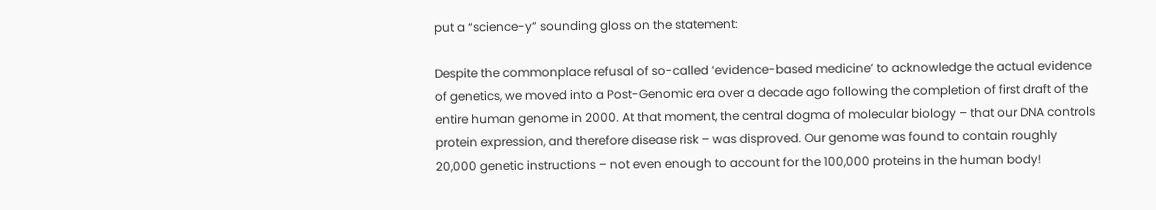put a “science-y” sounding gloss on the statement:

Despite the commonplace refusal of so-called ‘evidence-based medicine’ to acknowledge the actual evidence of genetics, we moved into a Post-Genomic era over a decade ago following the completion of first draft of the entire human genome in 2000. At that moment, the central dogma of molecular biology – that our DNA controls protein expression, and therefore disease risk – was disproved. Our genome was found to contain roughly 20,000 genetic instructions – not even enough to account for the 100,000 proteins in the human body!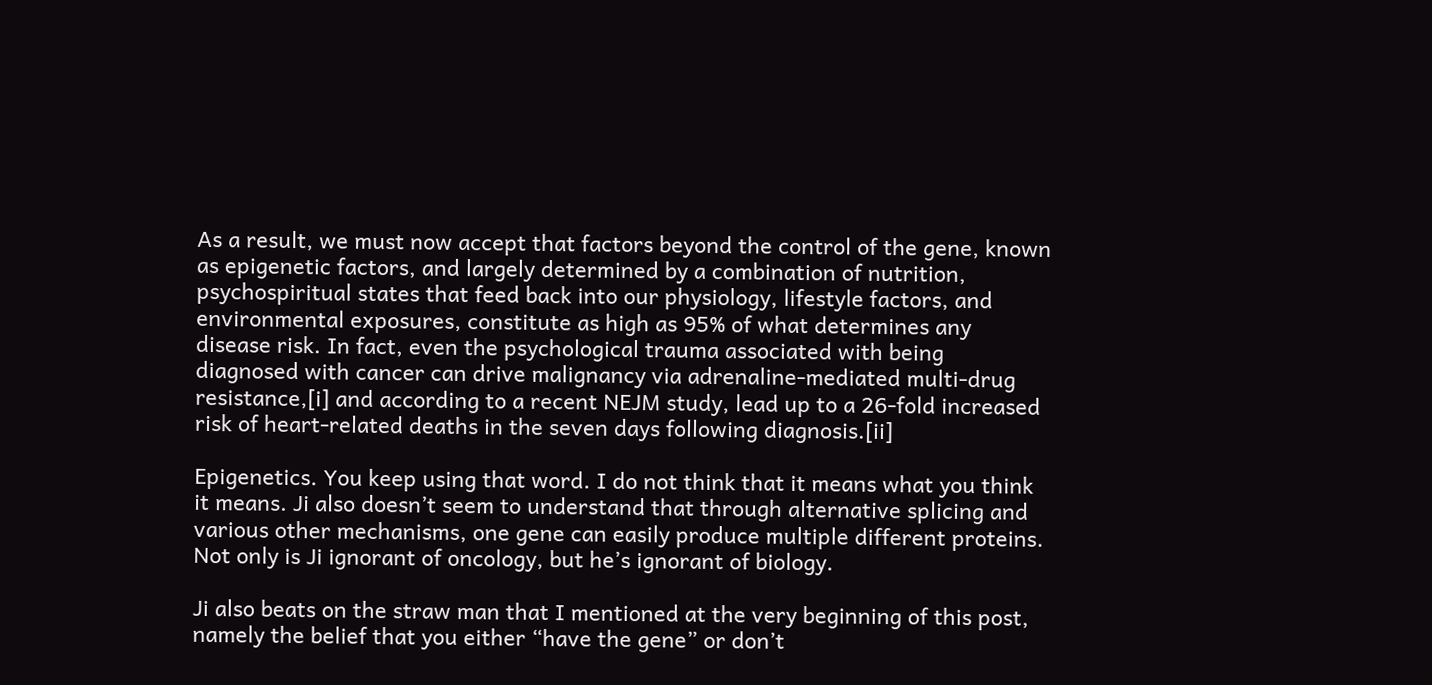As a result, we must now accept that factors beyond the control of the gene, known as epigenetic factors, and largely determined by a combination of nutrition, psychospiritual states that feed back into our physiology, lifestyle factors, and environmental exposures, constitute as high as 95% of what determines any disease risk. In fact, even the psychological trauma associated with being diagnosed with cancer can drive malignancy via adrenaline-mediated multi-drug resistance,[i] and according to a recent NEJM study, lead up to a 26-fold increased risk of heart-related deaths in the seven days following diagnosis.[ii]

Epigenetics. You keep using that word. I do not think that it means what you think it means. Ji also doesn’t seem to understand that through alternative splicing and various other mechanisms, one gene can easily produce multiple different proteins. Not only is Ji ignorant of oncology, but he’s ignorant of biology.

Ji also beats on the straw man that I mentioned at the very beginning of this post, namely the belief that you either “have the gene” or don’t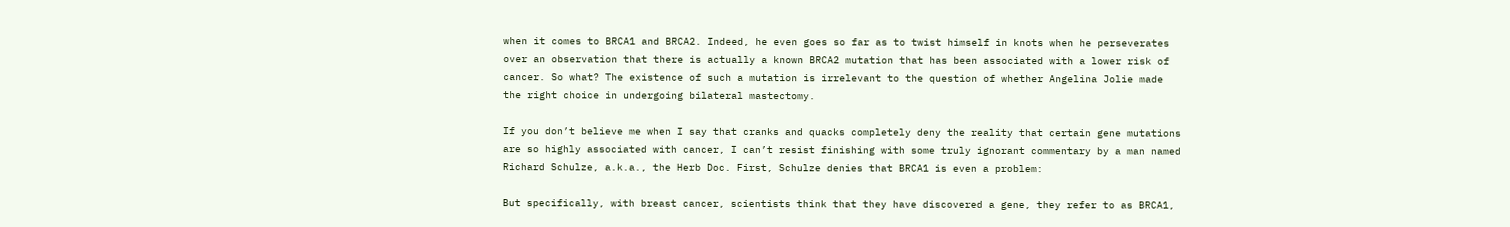when it comes to BRCA1 and BRCA2. Indeed, he even goes so far as to twist himself in knots when he perseverates over an observation that there is actually a known BRCA2 mutation that has been associated with a lower risk of cancer. So what? The existence of such a mutation is irrelevant to the question of whether Angelina Jolie made the right choice in undergoing bilateral mastectomy.

If you don’t believe me when I say that cranks and quacks completely deny the reality that certain gene mutations are so highly associated with cancer, I can’t resist finishing with some truly ignorant commentary by a man named Richard Schulze, a.k.a., the Herb Doc. First, Schulze denies that BRCA1 is even a problem:

But specifically, with breast cancer, scientists think that they have discovered a gene, they refer to as BRCA1,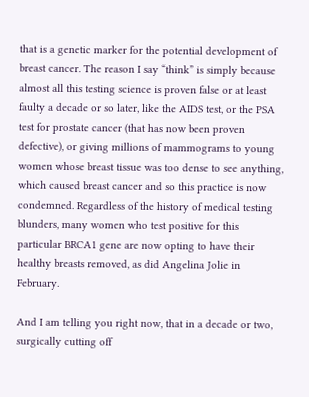that is a genetic marker for the potential development of breast cancer. The reason I say “think” is simply because almost all this testing science is proven false or at least faulty a decade or so later, like the AIDS test, or the PSA test for prostate cancer (that has now been proven defective), or giving millions of mammograms to young women whose breast tissue was too dense to see anything, which caused breast cancer and so this practice is now condemned. Regardless of the history of medical testing blunders, many women who test positive for this particular BRCA1 gene are now opting to have their healthy breasts removed, as did Angelina Jolie in February.

And I am telling you right now, that in a decade or two, surgically cutting off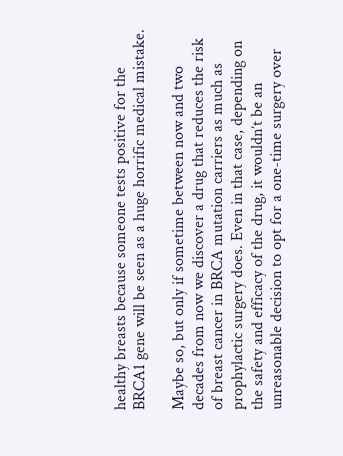healthy breasts because someone tests positive for the BRCA1 gene will be seen as a huge horrific medical mistake.

Maybe so, but only if sometime between now and two decades from now we discover a drug that reduces the risk of breast cancer in BRCA mutation carriers as much as prophylactic surgery does. Even in that case, depending on the safety and efficacy of the drug, it wouldn’t be an unreasonable decision to opt for a one-time surgery over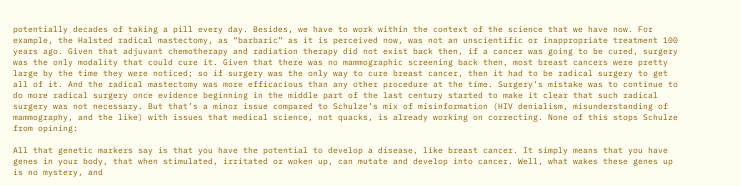potentially decades of taking a pill every day. Besides, we have to work within the context of the science that we have now. For example, the Halsted radical mastectomy, as “barbaric” as it is perceived now, was not an unscientific or inappropriate treatment 100 years ago. Given that adjuvant chemotherapy and radiation therapy did not exist back then, if a cancer was going to be cured, surgery was the only modality that could cure it. Given that there was no mammographic screening back then, most breast cancers were pretty large by the time they were noticed; so if surgery was the only way to cure breast cancer, then it had to be radical surgery to get all of it. And the radical mastectomy was more efficacious than any other procedure at the time. Surgery’s mistake was to continue to do more radical surgery once evidence beginning in the middle part of the last century started to make it clear that such radical surgery was not necessary. But that’s a minor issue compared to Schulze’s mix of misinformation (HIV denialism, misunderstanding of mammography, and the like) with issues that medical science, not quacks, is already working on correcting. None of this stops Schulze from opining:

All that genetic markers say is that you have the potential to develop a disease, like breast cancer. It simply means that you have genes in your body, that when stimulated, irritated or woken up, can mutate and develop into cancer. Well, what wakes these genes up is no mystery, and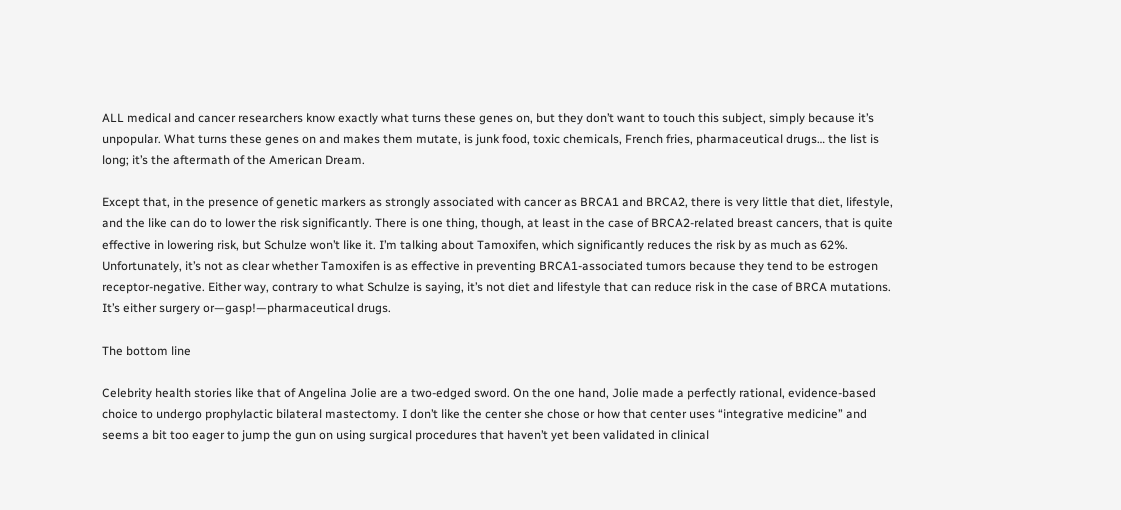ALL medical and cancer researchers know exactly what turns these genes on, but they don’t want to touch this subject, simply because it’s unpopular. What turns these genes on and makes them mutate, is junk food, toxic chemicals, French fries, pharmaceutical drugs… the list is long; it’s the aftermath of the American Dream.

Except that, in the presence of genetic markers as strongly associated with cancer as BRCA1 and BRCA2, there is very little that diet, lifestyle, and the like can do to lower the risk significantly. There is one thing, though, at least in the case of BRCA2-related breast cancers, that is quite effective in lowering risk, but Schulze won’t like it. I’m talking about Tamoxifen, which significantly reduces the risk by as much as 62%. Unfortunately, it’s not as clear whether Tamoxifen is as effective in preventing BRCA1-associated tumors because they tend to be estrogen receptor-negative. Either way, contrary to what Schulze is saying, it’s not diet and lifestyle that can reduce risk in the case of BRCA mutations. It’s either surgery or—gasp!—pharmaceutical drugs.

The bottom line

Celebrity health stories like that of Angelina Jolie are a two-edged sword. On the one hand, Jolie made a perfectly rational, evidence-based choice to undergo prophylactic bilateral mastectomy. I don’t like the center she chose or how that center uses “integrative medicine” and seems a bit too eager to jump the gun on using surgical procedures that haven’t yet been validated in clinical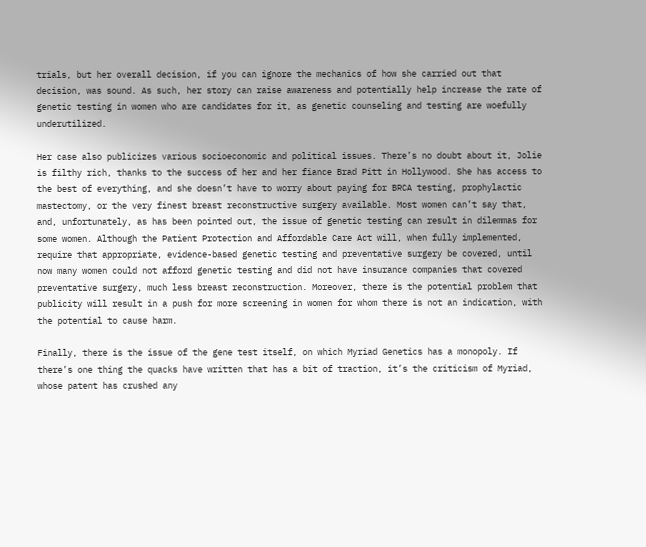trials, but her overall decision, if you can ignore the mechanics of how she carried out that decision, was sound. As such, her story can raise awareness and potentially help increase the rate of genetic testing in women who are candidates for it, as genetic counseling and testing are woefully underutilized.

Her case also publicizes various socioeconomic and political issues. There’s no doubt about it, Jolie is filthy rich, thanks to the success of her and her fiance Brad Pitt in Hollywood. She has access to the best of everything, and she doesn’t have to worry about paying for BRCA testing, prophylactic mastectomy, or the very finest breast reconstructive surgery available. Most women can’t say that, and, unfortunately, as has been pointed out, the issue of genetic testing can result in dilemmas for some women. Although the Patient Protection and Affordable Care Act will, when fully implemented, require that appropriate, evidence-based genetic testing and preventative surgery be covered, until now many women could not afford genetic testing and did not have insurance companies that covered preventative surgery, much less breast reconstruction. Moreover, there is the potential problem that publicity will result in a push for more screening in women for whom there is not an indication, with the potential to cause harm.

Finally, there is the issue of the gene test itself, on which Myriad Genetics has a monopoly. If there’s one thing the quacks have written that has a bit of traction, it’s the criticism of Myriad, whose patent has crushed any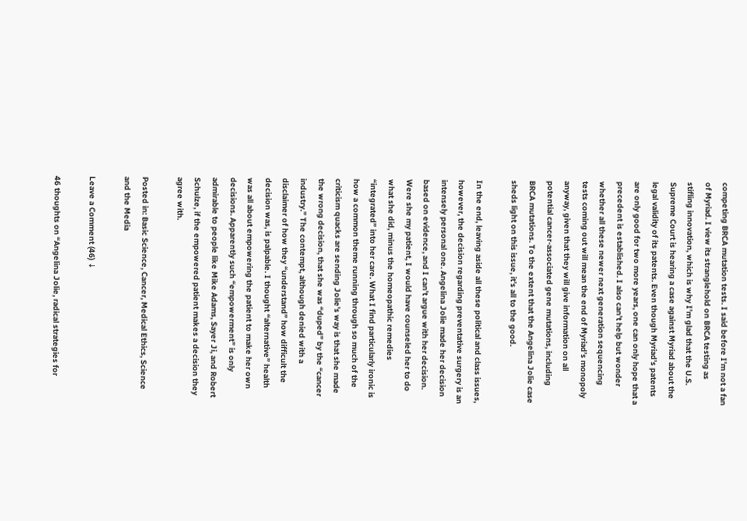competing BRCA mutation tests. I said before I’m not a fan of Myriad. I view its stranglehold on BRCA testing as stifling innovation, which is why I’m glad that the U.S. Supreme Court is hearing a case against Myriad about the legal validity of its patents. Even though Myriad’s patents are only good for two more years, one can only hope that a precedent is established. I also can’t help but wonder whether all these newer next generation sequencing tests coming out will mean the end of Myriad’s monopoly anyway, given that they will give information on all potential cancer-associated gene mutations, including BRCA mutations. To the extent that the Angelina Jolie case sheds light on this issue, it’s all to the good.

In the end, leaving aside all these political and class issues, however, the decision regarding preventative surgery is an intensely personal one. Angelina Jolie made her decision based on evidence, and I can’t argue with her decision. Were she my patient, I would have counseled her to do what she did, minus the homeopathic remedies “integrated” into her care. What I find particularly ironic is how a common theme running through so much of the criticism quacks are sending Jolie’s way is that she made the wrong decision, that she was “duped” by the “cancer industry.” The contempt, although denied with a disclaimer of how they “understand” how difficult the decision was, is palpable. I thought “alternative” health was all about empowering the patient to make her own decisions. Apparently such “empowerment” is only admirable to people like Mike Adams, Sayer Ji, and Robert Schulze, if the empowered patient makes a decision they agree with.

Posted in: Basic Science, Cancer, Medical Ethics, Science and the Media

Leave a Comment (46) ↓

46 thoughts on “Angelina Jolie, radical strategies for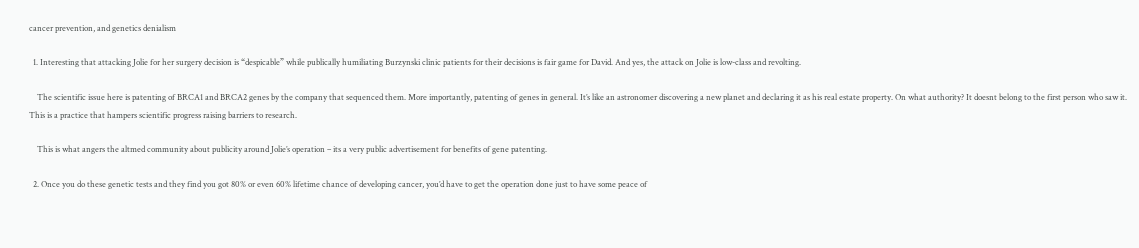cancer prevention, and genetics denialism

  1. Interesting that attacking Jolie for her surgery decision is “despicable” while publically humiliating Burzynski clinic patients for their decisions is fair game for David. And yes, the attack on Jolie is low-class and revolting.

    The scientific issue here is patenting of BRCA1 and BRCA2 genes by the company that sequenced them. More importantly, patenting of genes in general. It’s like an astronomer discovering a new planet and declaring it as his real estate property. On what authority? It doesnt belong to the first person who saw it. This is a practice that hampers scientific progress raising barriers to research.

    This is what angers the altmed community about publicity around Jolie’s operation – its a very public advertisement for benefits of gene patenting.

  2. Once you do these genetic tests and they find you got 80% or even 60% lifetime chance of developing cancer, you’d have to get the operation done just to have some peace of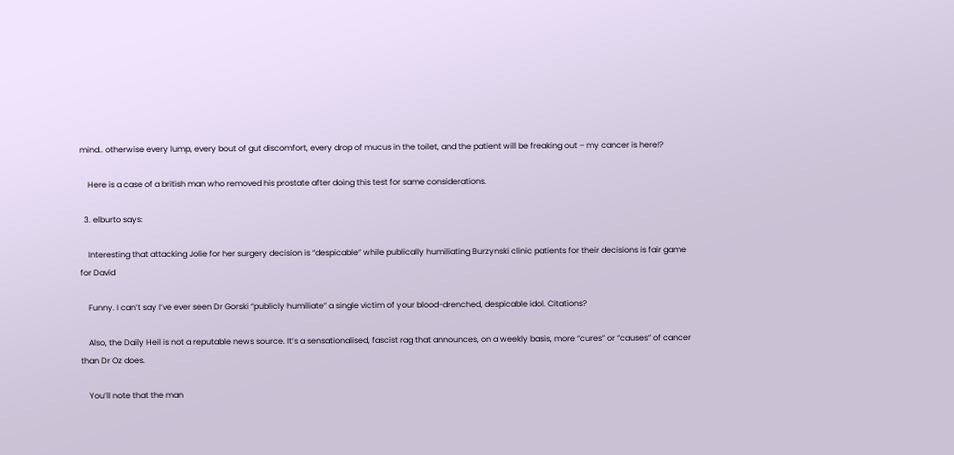mind.. otherwise every lump, every bout of gut discomfort, every drop of mucus in the toilet, and the patient will be freaking out – my cancer is here!?

    Here is a case of a british man who removed his prostate after doing this test for same considerations.

  3. elburto says:

    Interesting that attacking Jolie for her surgery decision is “despicable” while publically humiliating Burzynski clinic patients for their decisions is fair game for David

    Funny. I can’t say I’ve ever seen Dr Gorski “publicly humiliate” a single victim of your blood-drenched, despicable idol. Citations?

    Also, the Daily Heil is not a reputable news source. It’s a sensationalised, fascist rag that announces, on a weekly basis, more “cures” or “causes” of cancer than Dr Oz does.

    You’ll note that the man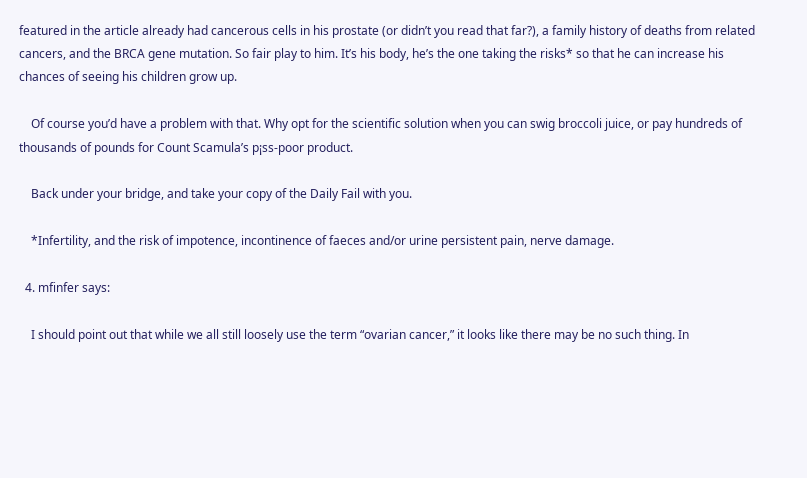featured in the article already had cancerous cells in his prostate (or didn’t you read that far?), a family history of deaths from related cancers, and the BRCA gene mutation. So fair play to him. It’s his body, he’s the one taking the risks* so that he can increase his chances of seeing his children grow up.

    Of course you’d have a problem with that. Why opt for the scientific solution when you can swig broccoli juice, or pay hundreds of thousands of pounds for Count Scamula’s p¡ss-poor product.

    Back under your bridge, and take your copy of the Daily Fail with you.

    *Infertility, and the risk of impotence, incontinence of faeces and/or urine persistent pain, nerve damage.

  4. mfinfer says:

    I should point out that while we all still loosely use the term “ovarian cancer,” it looks like there may be no such thing. In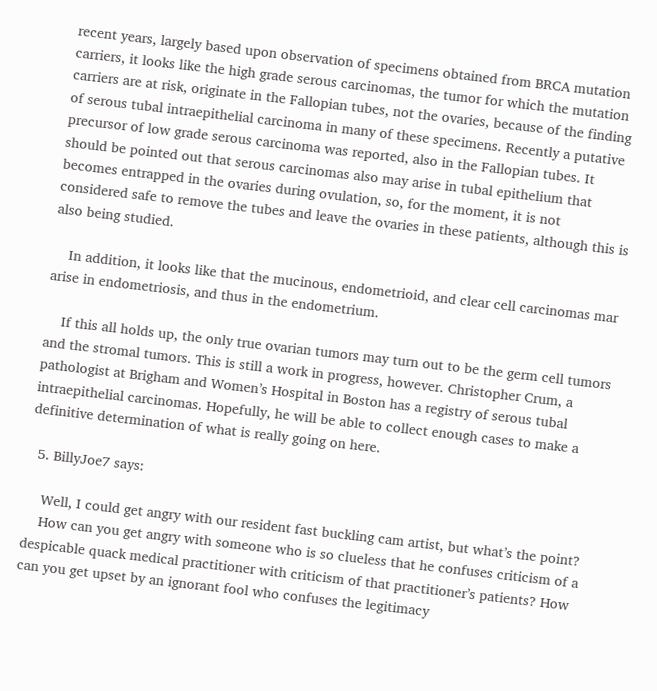recent years, largely based upon observation of specimens obtained from BRCA mutation carriers, it looks like the high grade serous carcinomas, the tumor for which the mutation carriers are at risk, originate in the Fallopian tubes, not the ovaries, because of the finding of serous tubal intraepithelial carcinoma in many of these specimens. Recently a putative precursor of low grade serous carcinoma was reported, also in the Fallopian tubes. It should be pointed out that serous carcinomas also may arise in tubal epithelium that becomes entrapped in the ovaries during ovulation, so, for the moment, it is not considered safe to remove the tubes and leave the ovaries in these patients, although this is also being studied.

    In addition, it looks like that the mucinous, endometrioid, and clear cell carcinomas mar arise in endometriosis, and thus in the endometrium.

    If this all holds up, the only true ovarian tumors may turn out to be the germ cell tumors and the stromal tumors. This is still a work in progress, however. Christopher Crum, a pathologist at Brigham and Women’s Hospital in Boston has a registry of serous tubal intraepithelial carcinomas. Hopefully, he will be able to collect enough cases to make a definitive determination of what is really going on here.

  5. BillyJoe7 says:

    Well, I could get angry with our resident fast buckling cam artist, but what’s the point?
    How can you get angry with someone who is so clueless that he confuses criticism of a despicable quack medical practitioner with criticism of that practitioner’s patients? How can you get upset by an ignorant fool who confuses the legitimacy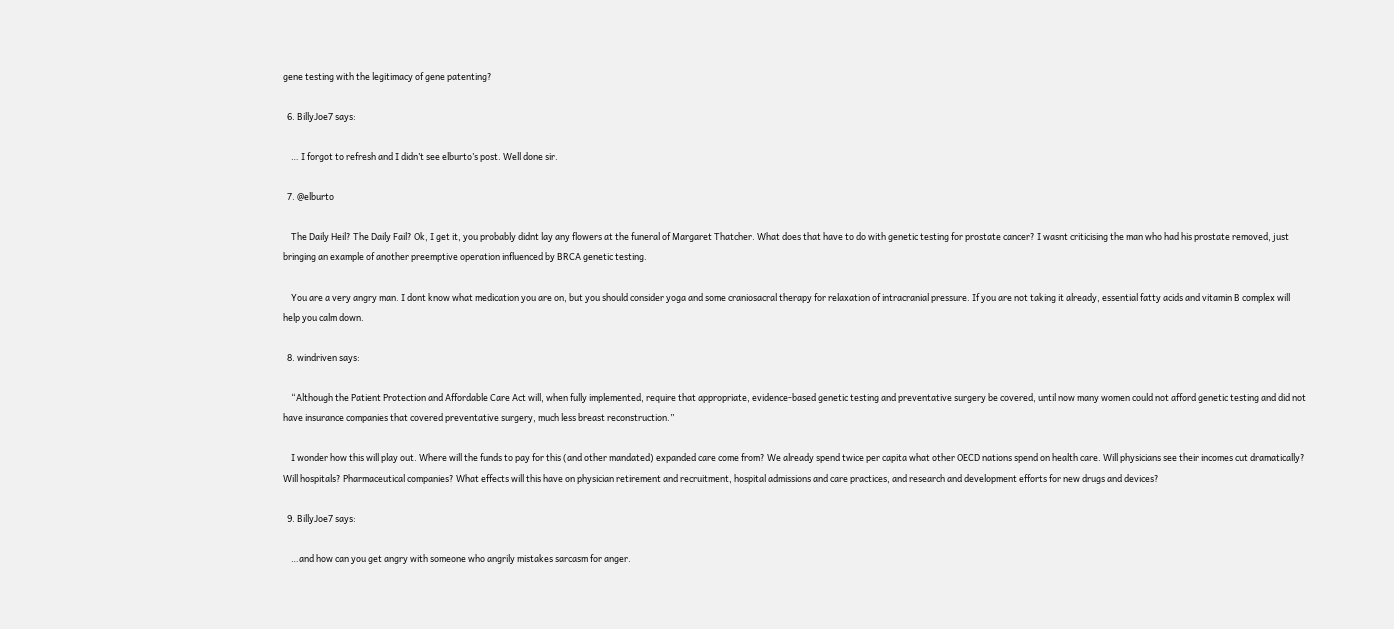gene testing with the legitimacy of gene patenting?

  6. BillyJoe7 says:

    … I forgot to refresh and I didn’t see elburto’s post. Well done sir.

  7. @elburto

    The Daily Heil? The Daily Fail? Ok, I get it, you probably didnt lay any flowers at the funeral of Margaret Thatcher. What does that have to do with genetic testing for prostate cancer? I wasnt criticising the man who had his prostate removed, just bringing an example of another preemptive operation influenced by BRCA genetic testing.

    You are a very angry man. I dont know what medication you are on, but you should consider yoga and some craniosacral therapy for relaxation of intracranial pressure. If you are not taking it already, essential fatty acids and vitamin B complex will help you calm down.

  8. windriven says:

    “Although the Patient Protection and Affordable Care Act will, when fully implemented, require that appropriate, evidence-based genetic testing and preventative surgery be covered, until now many women could not afford genetic testing and did not have insurance companies that covered preventative surgery, much less breast reconstruction.”

    I wonder how this will play out. Where will the funds to pay for this (and other mandated) expanded care come from? We already spend twice per capita what other OECD nations spend on health care. Will physicians see their incomes cut dramatically? Will hospitals? Pharmaceutical companies? What effects will this have on physician retirement and recruitment, hospital admissions and care practices, and research and development efforts for new drugs and devices?

  9. BillyJoe7 says:

    …and how can you get angry with someone who angrily mistakes sarcasm for anger.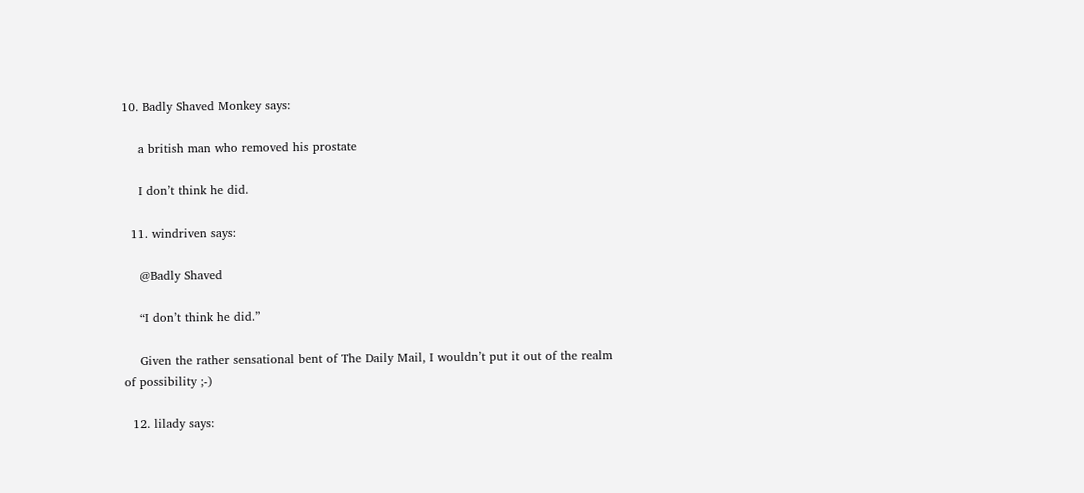10. Badly Shaved Monkey says:

    a british man who removed his prostate

    I don’t think he did.

  11. windriven says:

    @Badly Shaved

    “I don’t think he did.”

    Given the rather sensational bent of The Daily Mail, I wouldn’t put it out of the realm of possibility ;-)

  12. lilady says: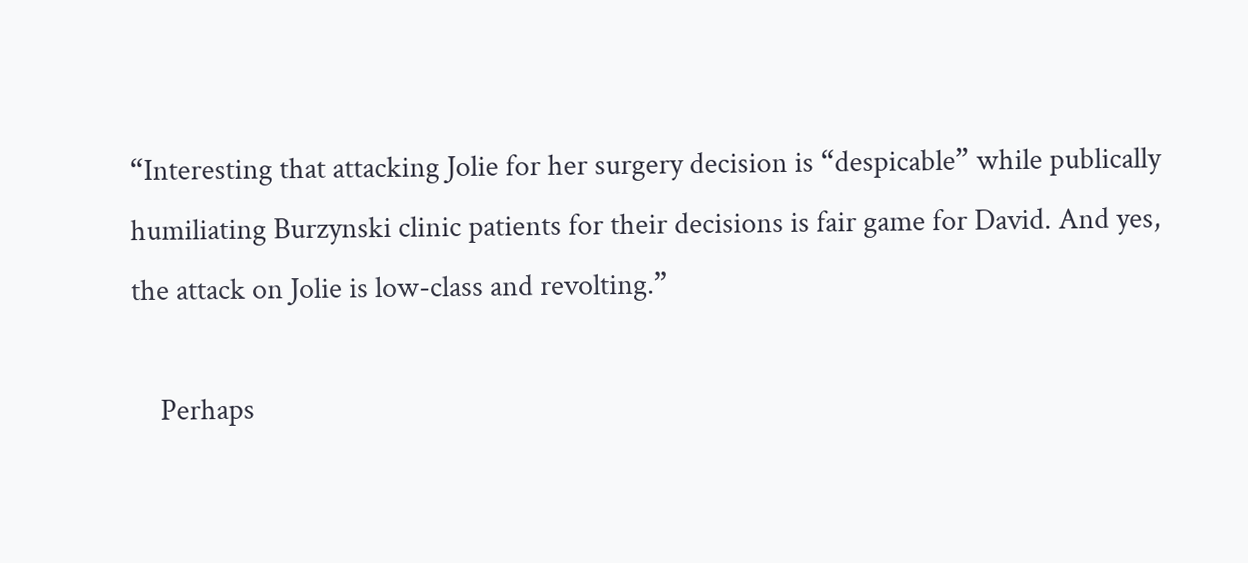“Interesting that attacking Jolie for her surgery decision is “despicable” while publically humiliating Burzynski clinic patients for their decisions is fair game for David. And yes, the attack on Jolie is low-class and revolting.”

    Perhaps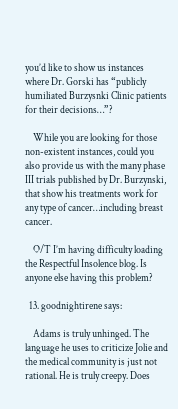you’d like to show us instances where Dr. Gorski has “publicly humiliated Burzysnki Clinic patients for their decisions…”?

    While you are looking for those non-existent instances, could you also provide us with the many phase III trials published by Dr. Burzynski, that show his treatments work for any type of cancer…including breast cancer.

    O/T I’m having difficulty loading the Respectful Insolence blog. Is anyone else having this problem?

  13. goodnightirene says:

    Adams is truly unhinged. The language he uses to criticize Jolie and the medical community is just not rational. He is truly creepy. Does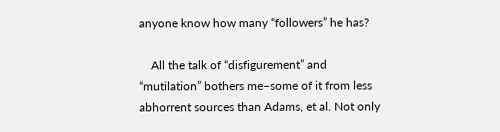anyone know how many “followers” he has?

    All the talk of “disfigurement” and “mutilation” bothers me–some of it from less abhorrent sources than Adams, et al. Not only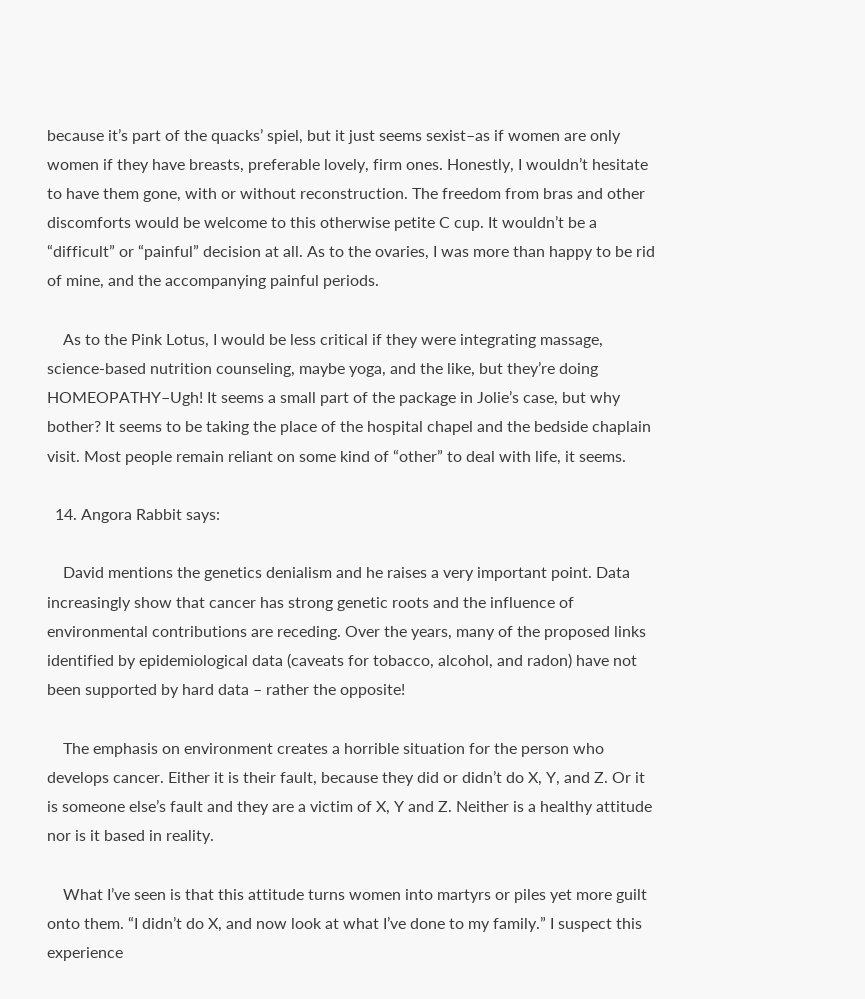because it’s part of the quacks’ spiel, but it just seems sexist–as if women are only women if they have breasts, preferable lovely, firm ones. Honestly, I wouldn’t hesitate to have them gone, with or without reconstruction. The freedom from bras and other discomforts would be welcome to this otherwise petite C cup. It wouldn’t be a “difficult” or “painful” decision at all. As to the ovaries, I was more than happy to be rid of mine, and the accompanying painful periods.

    As to the Pink Lotus, I would be less critical if they were integrating massage, science-based nutrition counseling, maybe yoga, and the like, but they’re doing HOMEOPATHY–Ugh! It seems a small part of the package in Jolie’s case, but why bother? It seems to be taking the place of the hospital chapel and the bedside chaplain visit. Most people remain reliant on some kind of “other” to deal with life, it seems.

  14. Angora Rabbit says:

    David mentions the genetics denialism and he raises a very important point. Data increasingly show that cancer has strong genetic roots and the influence of environmental contributions are receding. Over the years, many of the proposed links identified by epidemiological data (caveats for tobacco, alcohol, and radon) have not been supported by hard data – rather the opposite!

    The emphasis on environment creates a horrible situation for the person who develops cancer. Either it is their fault, because they did or didn’t do X, Y, and Z. Or it is someone else’s fault and they are a victim of X, Y and Z. Neither is a healthy attitude nor is it based in reality.

    What I’ve seen is that this attitude turns women into martyrs or piles yet more guilt onto them. “I didn’t do X, and now look at what I’ve done to my family.” I suspect this experience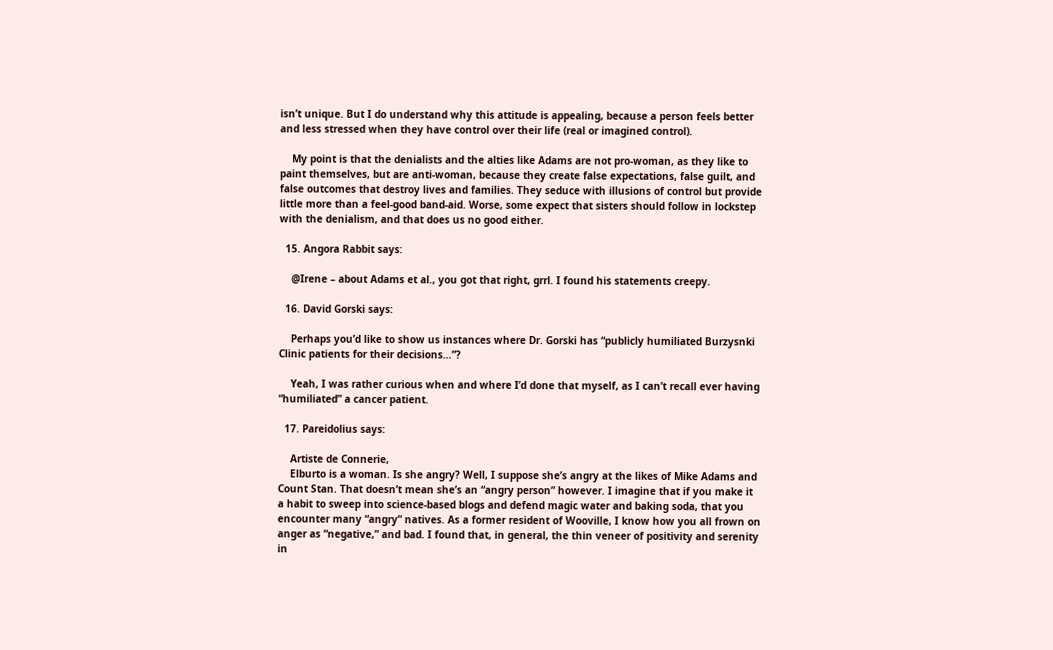isn’t unique. But I do understand why this attitude is appealing, because a person feels better and less stressed when they have control over their life (real or imagined control).

    My point is that the denialists and the alties like Adams are not pro-woman, as they like to paint themselves, but are anti-woman, because they create false expectations, false guilt, and false outcomes that destroy lives and families. They seduce with illusions of control but provide little more than a feel-good band-aid. Worse, some expect that sisters should follow in lockstep with the denialism, and that does us no good either.

  15. Angora Rabbit says:

    @Irene – about Adams et al., you got that right, grrl. I found his statements creepy.

  16. David Gorski says:

    Perhaps you’d like to show us instances where Dr. Gorski has “publicly humiliated Burzysnki Clinic patients for their decisions…”?

    Yeah, I was rather curious when and where I’d done that myself, as I can’t recall ever having “humiliated” a cancer patient.

  17. Pareidolius says:

    Artiste de Connerie,
    Elburto is a woman. Is she angry? Well, I suppose she’s angry at the likes of Mike Adams and Count Stan. That doesn’t mean she’s an “angry person” however. I imagine that if you make it a habit to sweep into science-based blogs and defend magic water and baking soda, that you encounter many “angry” natives. As a former resident of Wooville, I know how you all frown on anger as “negative,” and bad. I found that, in general, the thin veneer of positivity and serenity in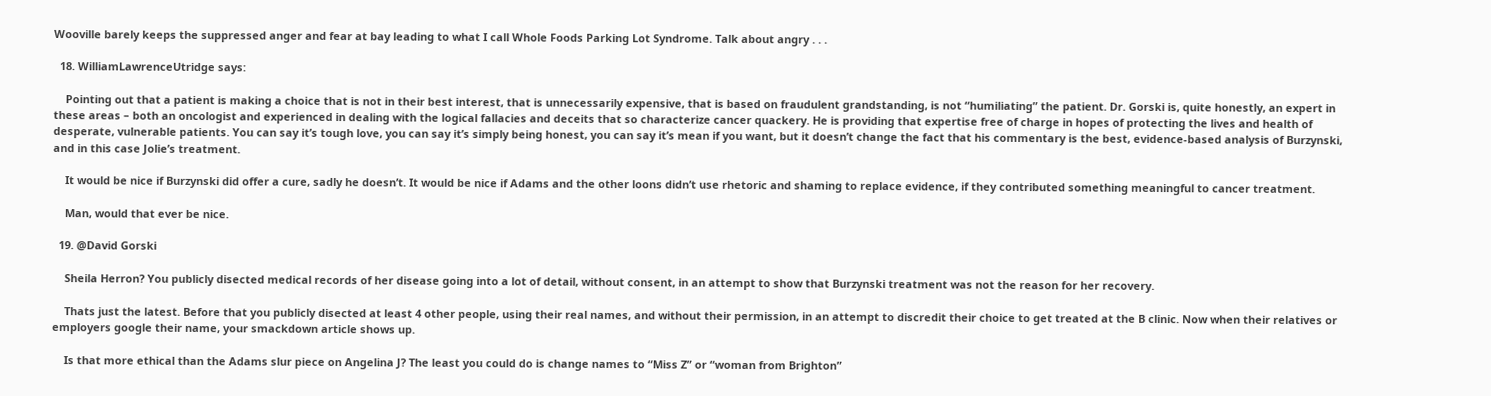Wooville barely keeps the suppressed anger and fear at bay leading to what I call Whole Foods Parking Lot Syndrome. Talk about angry . . .

  18. WilliamLawrenceUtridge says:

    Pointing out that a patient is making a choice that is not in their best interest, that is unnecessarily expensive, that is based on fraudulent grandstanding, is not “humiliating” the patient. Dr. Gorski is, quite honestly, an expert in these areas – both an oncologist and experienced in dealing with the logical fallacies and deceits that so characterize cancer quackery. He is providing that expertise free of charge in hopes of protecting the lives and health of desperate, vulnerable patients. You can say it’s tough love, you can say it’s simply being honest, you can say it’s mean if you want, but it doesn’t change the fact that his commentary is the best, evidence-based analysis of Burzynski, and in this case Jolie’s treatment.

    It would be nice if Burzynski did offer a cure, sadly he doesn’t. It would be nice if Adams and the other loons didn’t use rhetoric and shaming to replace evidence, if they contributed something meaningful to cancer treatment.

    Man, would that ever be nice.

  19. @David Gorski

    Sheila Herron? You publicly disected medical records of her disease going into a lot of detail, without consent, in an attempt to show that Burzynski treatment was not the reason for her recovery.

    Thats just the latest. Before that you publicly disected at least 4 other people, using their real names, and without their permission, in an attempt to discredit their choice to get treated at the B clinic. Now when their relatives or employers google their name, your smackdown article shows up.

    Is that more ethical than the Adams slur piece on Angelina J? The least you could do is change names to “Miss Z” or “woman from Brighton”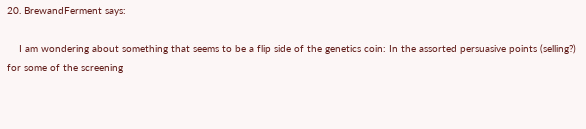20. BrewandFerment says:

    I am wondering about something that seems to be a flip side of the genetics coin: In the assorted persuasive points (selling?) for some of the screening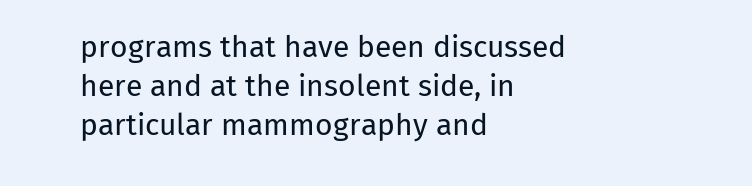programs that have been discussed here and at the insolent side, in particular mammography and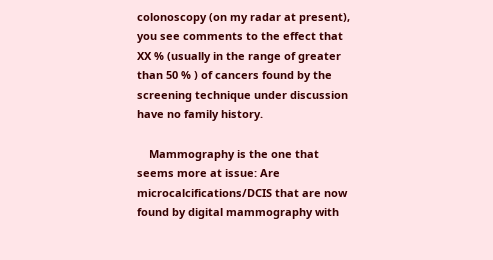colonoscopy (on my radar at present), you see comments to the effect that XX % (usually in the range of greater than 50 % ) of cancers found by the screening technique under discussion have no family history.

    Mammography is the one that seems more at issue: Are microcalcifications/DCIS that are now found by digital mammography with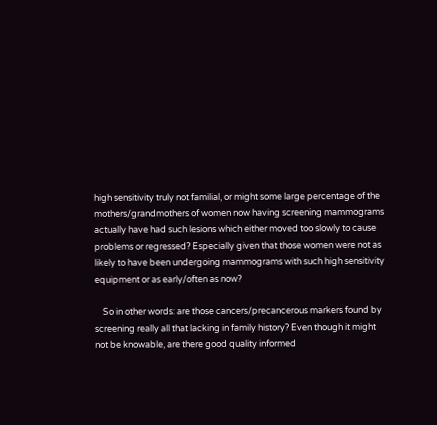high sensitivity truly not familial, or might some large percentage of the mothers/grandmothers of women now having screening mammograms actually have had such lesions which either moved too slowly to cause problems or regressed? Especially given that those women were not as likely to have been undergoing mammograms with such high sensitivity equipment or as early/often as now?

    So in other words: are those cancers/precancerous markers found by screening really all that lacking in family history? Even though it might not be knowable, are there good quality informed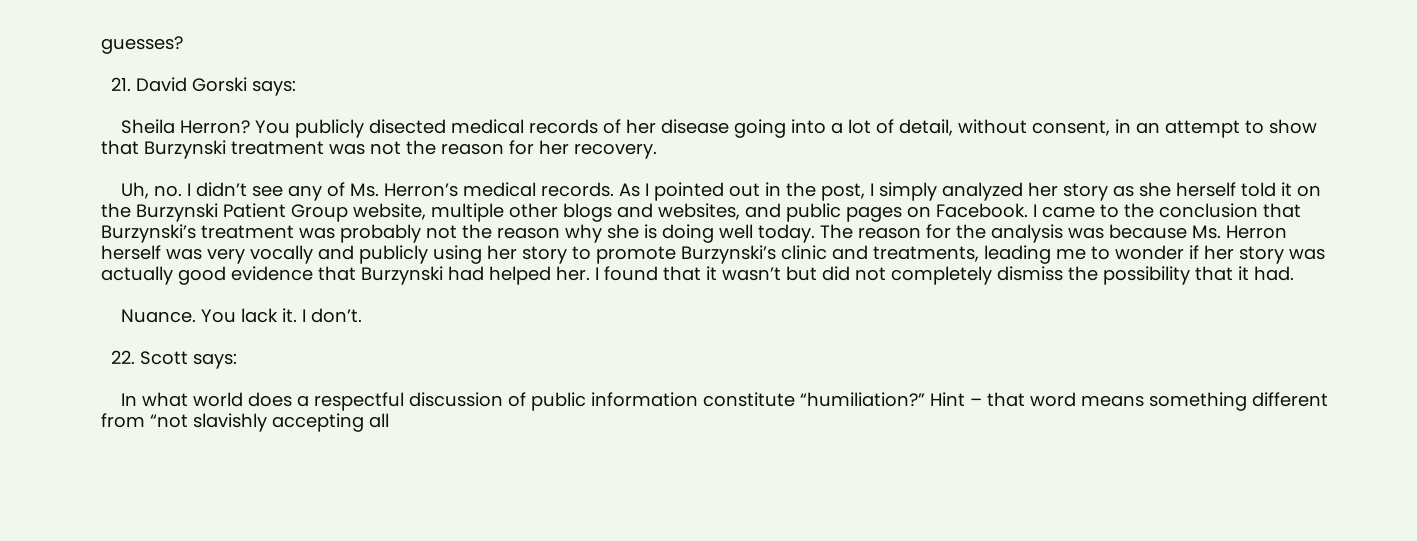guesses?

  21. David Gorski says:

    Sheila Herron? You publicly disected medical records of her disease going into a lot of detail, without consent, in an attempt to show that Burzynski treatment was not the reason for her recovery.

    Uh, no. I didn’t see any of Ms. Herron’s medical records. As I pointed out in the post, I simply analyzed her story as she herself told it on the Burzynski Patient Group website, multiple other blogs and websites, and public pages on Facebook. I came to the conclusion that Burzynski’s treatment was probably not the reason why she is doing well today. The reason for the analysis was because Ms. Herron herself was very vocally and publicly using her story to promote Burzynski’s clinic and treatments, leading me to wonder if her story was actually good evidence that Burzynski had helped her. I found that it wasn’t but did not completely dismiss the possibility that it had.

    Nuance. You lack it. I don’t.

  22. Scott says:

    In what world does a respectful discussion of public information constitute “humiliation?” Hint – that word means something different from “not slavishly accepting all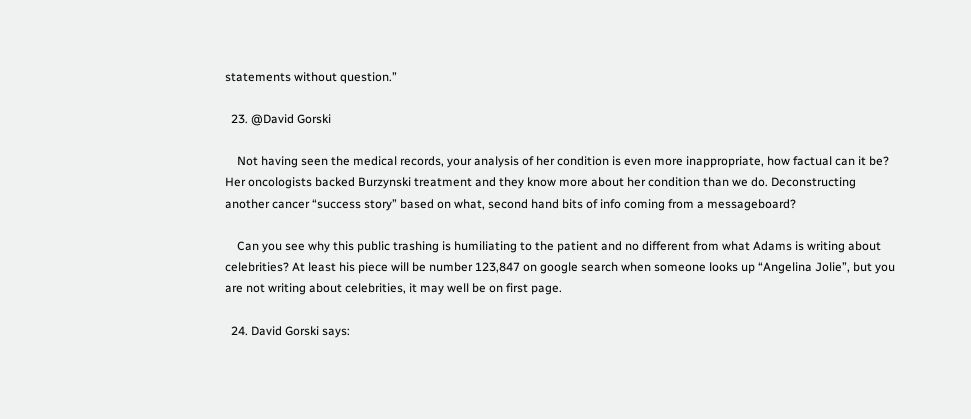statements without question.”

  23. @David Gorski

    Not having seen the medical records, your analysis of her condition is even more inappropriate, how factual can it be? Her oncologists backed Burzynski treatment and they know more about her condition than we do. Deconstructing another cancer “success story” based on what, second hand bits of info coming from a messageboard?

    Can you see why this public trashing is humiliating to the patient and no different from what Adams is writing about celebrities? At least his piece will be number 123,847 on google search when someone looks up “Angelina Jolie”, but you are not writing about celebrities, it may well be on first page.

  24. David Gorski says: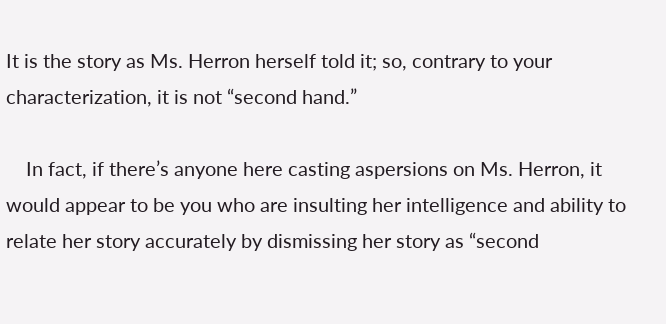It is the story as Ms. Herron herself told it; so, contrary to your characterization, it is not “second hand.”

    In fact, if there’s anyone here casting aspersions on Ms. Herron, it would appear to be you who are insulting her intelligence and ability to relate her story accurately by dismissing her story as “second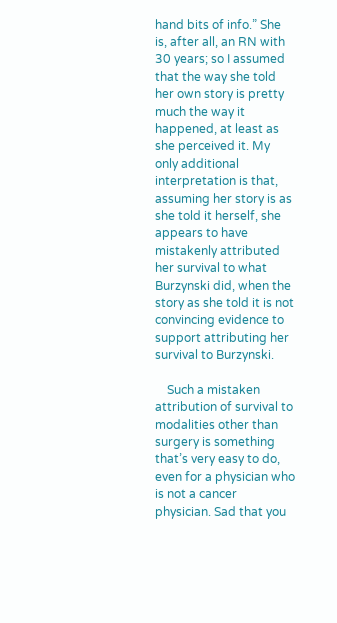hand bits of info.” She is, after all, an RN with 30 years; so I assumed that the way she told her own story is pretty much the way it happened, at least as she perceived it. My only additional interpretation is that, assuming her story is as she told it herself, she appears to have mistakenly attributed her survival to what Burzynski did, when the story as she told it is not convincing evidence to support attributing her survival to Burzynski.

    Such a mistaken attribution of survival to modalities other than surgery is something that’s very easy to do, even for a physician who is not a cancer physician. Sad that you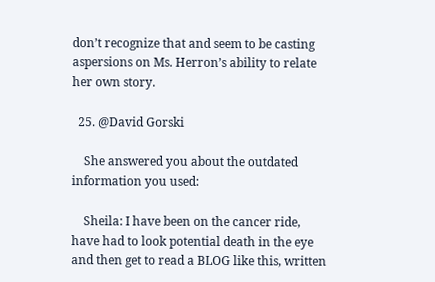don’t recognize that and seem to be casting aspersions on Ms. Herron’s ability to relate her own story.

  25. @David Gorski

    She answered you about the outdated information you used:

    Sheila: I have been on the cancer ride, have had to look potential death in the eye and then get to read a BLOG like this, written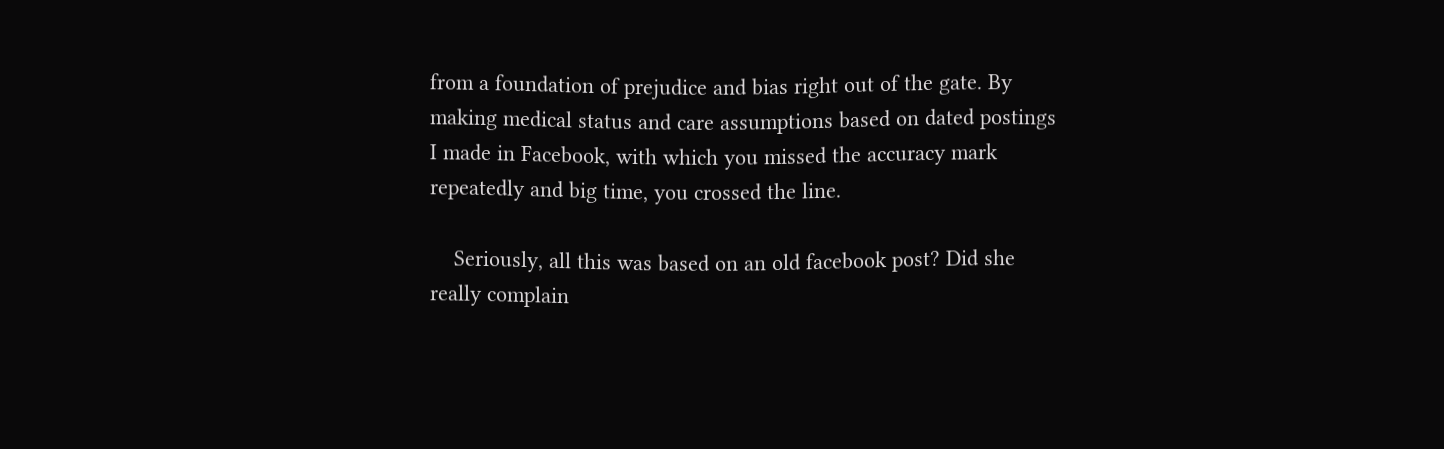from a foundation of prejudice and bias right out of the gate. By making medical status and care assumptions based on dated postings I made in Facebook, with which you missed the accuracy mark repeatedly and big time, you crossed the line.

    Seriously, all this was based on an old facebook post? Did she really complain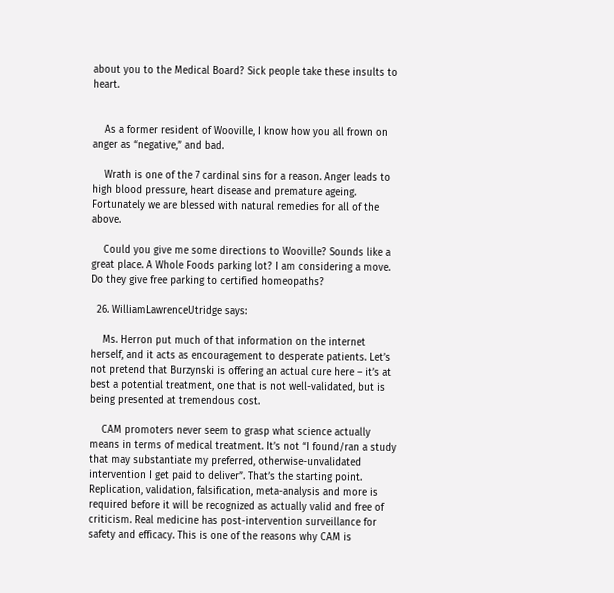about you to the Medical Board? Sick people take these insults to heart.


    As a former resident of Wooville, I know how you all frown on anger as “negative,” and bad.

    Wrath is one of the 7 cardinal sins for a reason. Anger leads to high blood pressure, heart disease and premature ageing. Fortunately we are blessed with natural remedies for all of the above.

    Could you give me some directions to Wooville? Sounds like a great place. A Whole Foods parking lot? I am considering a move. Do they give free parking to certified homeopaths?

  26. WilliamLawrenceUtridge says:

    Ms. Herron put much of that information on the internet herself, and it acts as encouragement to desperate patients. Let’s not pretend that Burzynski is offering an actual cure here – it’s at best a potential treatment, one that is not well-validated, but is being presented at tremendous cost.

    CAM promoters never seem to grasp what science actually means in terms of medical treatment. It’s not “I found/ran a study that may substantiate my preferred, otherwise-unvalidated intervention I get paid to deliver”. That’s the starting point. Replication, validation, falsification, meta-analysis and more is required before it will be recognized as actually valid and free of criticism. Real medicine has post-intervention surveillance for safety and efficacy. This is one of the reasons why CAM is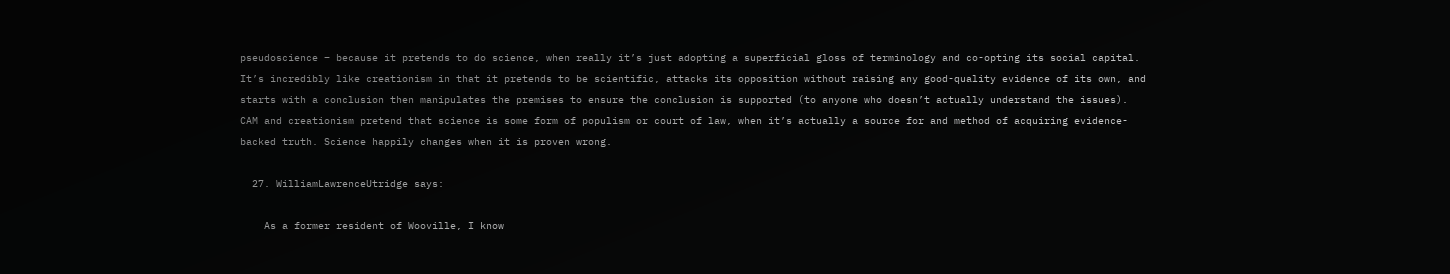pseudoscience – because it pretends to do science, when really it’s just adopting a superficial gloss of terminology and co-opting its social capital. It’s incredibly like creationism in that it pretends to be scientific, attacks its opposition without raising any good-quality evidence of its own, and starts with a conclusion then manipulates the premises to ensure the conclusion is supported (to anyone who doesn’t actually understand the issues). CAM and creationism pretend that science is some form of populism or court of law, when it’s actually a source for and method of acquiring evidence-backed truth. Science happily changes when it is proven wrong.

  27. WilliamLawrenceUtridge says:

    As a former resident of Wooville, I know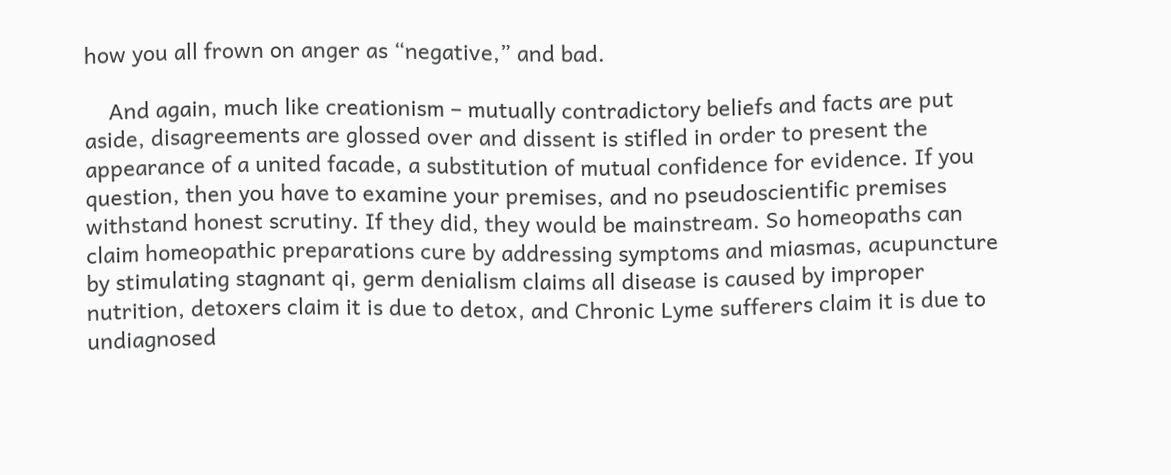how you all frown on anger as “negative,” and bad.

    And again, much like creationism – mutually contradictory beliefs and facts are put aside, disagreements are glossed over and dissent is stifled in order to present the appearance of a united facade, a substitution of mutual confidence for evidence. If you question, then you have to examine your premises, and no pseudoscientific premises withstand honest scrutiny. If they did, they would be mainstream. So homeopaths can claim homeopathic preparations cure by addressing symptoms and miasmas, acupuncture by stimulating stagnant qi, germ denialism claims all disease is caused by improper nutrition, detoxers claim it is due to detox, and Chronic Lyme sufferers claim it is due to undiagnosed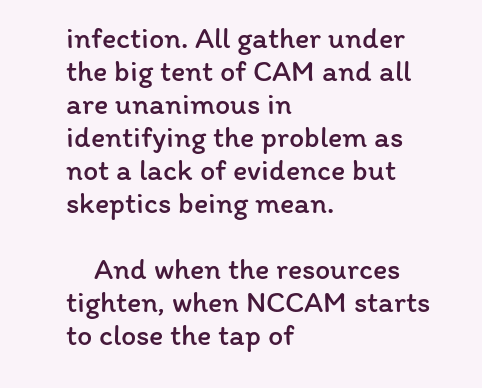infection. All gather under the big tent of CAM and all are unanimous in identifying the problem as not a lack of evidence but skeptics being mean.

    And when the resources tighten, when NCCAM starts to close the tap of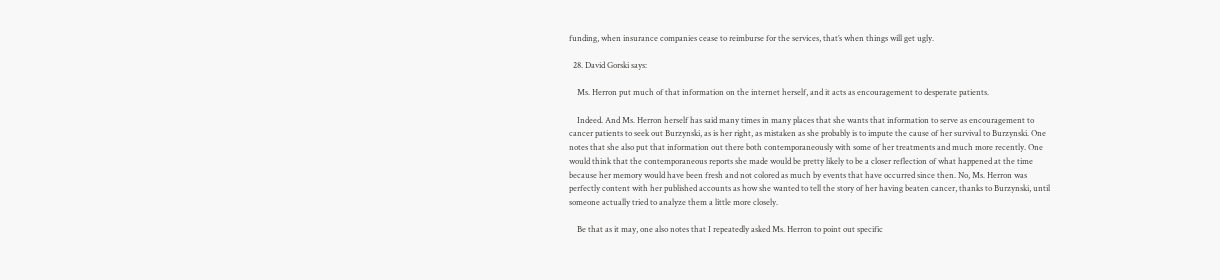funding, when insurance companies cease to reimburse for the services, that’s when things will get ugly.

  28. David Gorski says:

    Ms. Herron put much of that information on the internet herself, and it acts as encouragement to desperate patients.

    Indeed. And Ms. Herron herself has said many times in many places that she wants that information to serve as encouragement to cancer patients to seek out Burzynski, as is her right, as mistaken as she probably is to impute the cause of her survival to Burzynski. One notes that she also put that information out there both contemporaneously with some of her treatments and much more recently. One would think that the contemporaneous reports she made would be pretty likely to be a closer reflection of what happened at the time because her memory would have been fresh and not colored as much by events that have occurred since then. No, Ms. Herron was perfectly content with her published accounts as how she wanted to tell the story of her having beaten cancer, thanks to Burzynski, until someone actually tried to analyze them a little more closely.

    Be that as it may, one also notes that I repeatedly asked Ms. Herron to point out specific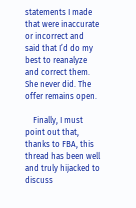statements I made that were inaccurate or incorrect and said that I’d do my best to reanalyze and correct them. She never did. The offer remains open.

    Finally, I must point out that, thanks to FBA, this thread has been well and truly hijacked to discuss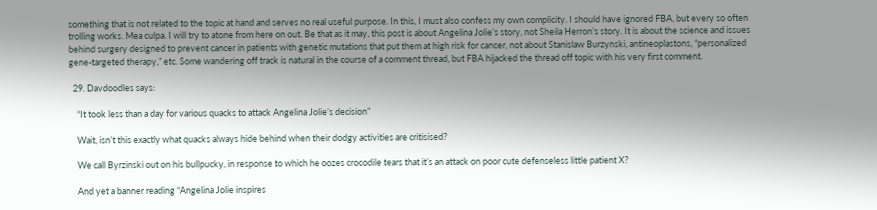something that is not related to the topic at hand and serves no real useful purpose. In this, I must also confess my own complicity. I should have ignored FBA, but every so often trolling works. Mea culpa. I will try to atone from here on out. Be that as it may, this post is about Angelina Jolie’s story, not Sheila Herron’s story. It is about the science and issues behind surgery designed to prevent cancer in patients with genetic mutations that put them at high risk for cancer, not about Stanislaw Burzynski, antineoplastons, “personalized gene-targeted therapy,” etc. Some wandering off track is natural in the course of a comment thread, but FBA hijacked the thread off topic with his very first comment.

  29. Davdoodles says:

    “It took less than a day for various quacks to attack Angelina Jolie’s decision”

    Wait, isn’t this exactly what quacks always hide behind when their dodgy activities are critisised?

    We call Byrzinski out on his bullpucky, in response to which he oozes crocodile tears that it’s an attack on poor cute defenseless little patient X?

    And yet a banner reading “Angelina Jolie inspires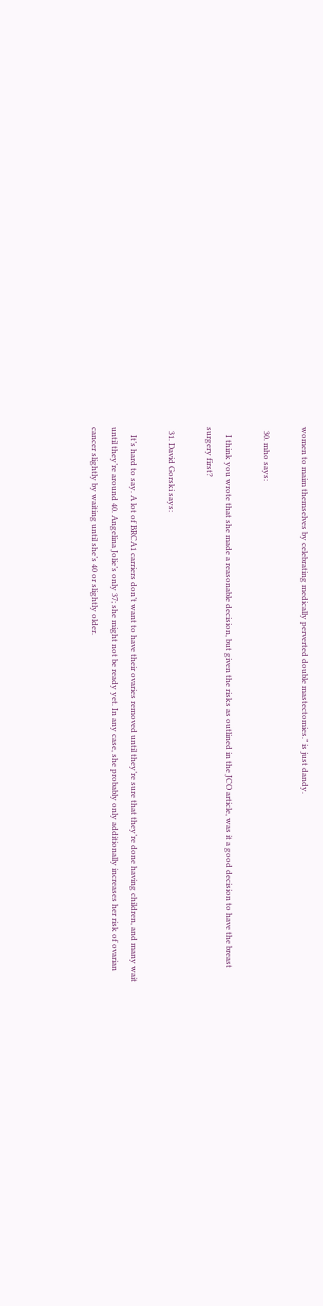women to maim themselves by celebrating medically perverted double mastectomies.” is just dandy.

  30. mho says:

    I think you wrote that she made a reasonable decision, but given the risks as outlined in the JCO article, was it a good decision to have the breast surgery first?

  31. David Gorski says:

    It’s hard to say. A lot of BRCA1 carriers don’t want to have their ovaries removed until they’re sure that they’re done having children, and many wait until they’re around 40. Angelina Jolie’s only 37; she might not be ready yet. In any case, she probably only additionally increases her risk of ovarian cancer slightly by waiting until she’s 40 or slightly older.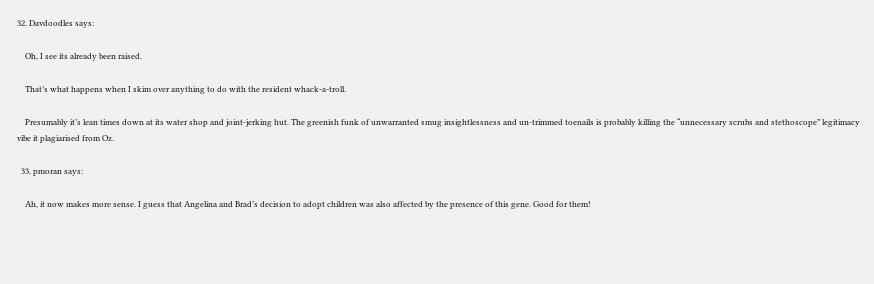32. Davdoodles says:

    Oh, I see its already been raised.

    That’s what happens when I skim over anything to do with the resident whack-a-troll.

    Presumably it’s lean times down at its water shop and joint-jerking hut. The greenish funk of unwarranted smug insightlessness and un-trimmed toenails is probably killing the “unnecessary scrubs and stethoscope” legitimacy vibe it plagiarised from Oz.

  33. pmoran says:

    Ah, it now makes more sense. I guess that Angelina and Brad’s decision to adopt children was also affected by the presence of this gene. Good for them!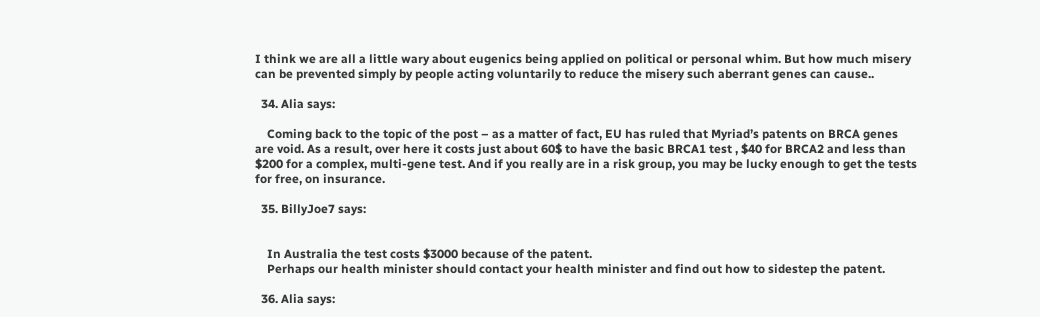I think we are all a little wary about eugenics being applied on political or personal whim. But how much misery can be prevented simply by people acting voluntarily to reduce the misery such aberrant genes can cause..

  34. Alia says:

    Coming back to the topic of the post – as a matter of fact, EU has ruled that Myriad’s patents on BRCA genes are void. As a result, over here it costs just about 60$ to have the basic BRCA1 test , $40 for BRCA2 and less than $200 for a complex, multi-gene test. And if you really are in a risk group, you may be lucky enough to get the tests for free, on insurance.

  35. BillyJoe7 says:


    In Australia the test costs $3000 because of the patent.
    Perhaps our health minister should contact your health minister and find out how to sidestep the patent.

  36. Alia says: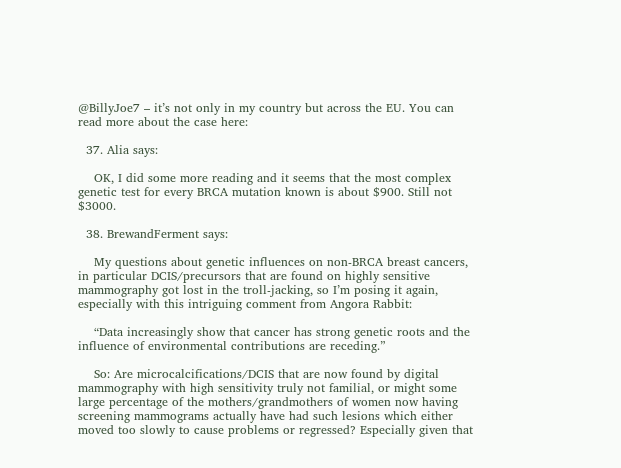@BillyJoe7 – it’s not only in my country but across the EU. You can read more about the case here:

  37. Alia says:

    OK, I did some more reading and it seems that the most complex genetic test for every BRCA mutation known is about $900. Still not $3000.

  38. BrewandFerment says:

    My questions about genetic influences on non-BRCA breast cancers, in particular DCIS/precursors that are found on highly sensitive mammography got lost in the troll-jacking, so I’m posing it again, especially with this intriguing comment from Angora Rabbit:

    “Data increasingly show that cancer has strong genetic roots and the influence of environmental contributions are receding.”

    So: Are microcalcifications/DCIS that are now found by digital mammography with high sensitivity truly not familial, or might some large percentage of the mothers/grandmothers of women now having screening mammograms actually have had such lesions which either moved too slowly to cause problems or regressed? Especially given that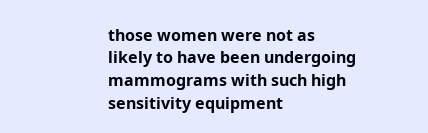those women were not as likely to have been undergoing mammograms with such high sensitivity equipment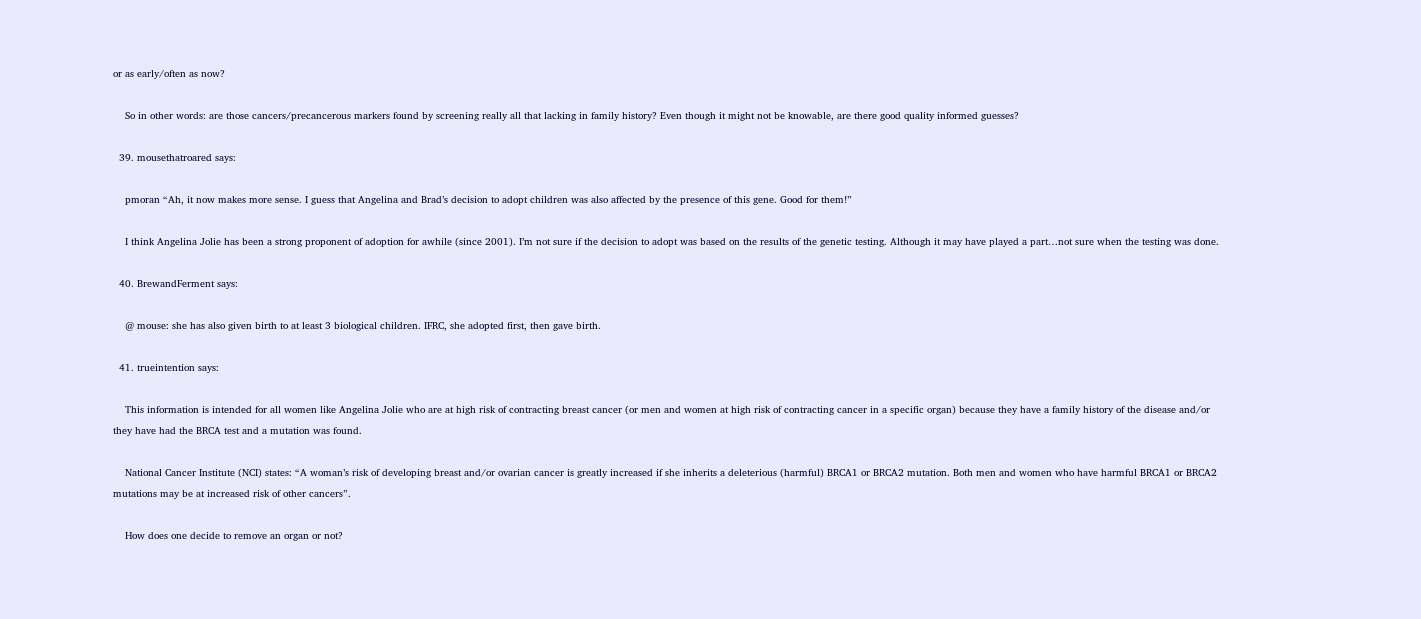or as early/often as now?

    So in other words: are those cancers/precancerous markers found by screening really all that lacking in family history? Even though it might not be knowable, are there good quality informed guesses?

  39. mousethatroared says:

    pmoran “Ah, it now makes more sense. I guess that Angelina and Brad’s decision to adopt children was also affected by the presence of this gene. Good for them!”

    I think Angelina Jolie has been a strong proponent of adoption for awhile (since 2001). I’m not sure if the decision to adopt was based on the results of the genetic testing. Although it may have played a part…not sure when the testing was done.

  40. BrewandFerment says:

    @ mouse: she has also given birth to at least 3 biological children. IFRC, she adopted first, then gave birth.

  41. trueintention says:

    This information is intended for all women like Angelina Jolie who are at high risk of contracting breast cancer (or men and women at high risk of contracting cancer in a specific organ) because they have a family history of the disease and/or they have had the BRCA test and a mutation was found.

    National Cancer Institute (NCI) states: “A woman’s risk of developing breast and/or ovarian cancer is greatly increased if she inherits a deleterious (harmful) BRCA1 or BRCA2 mutation. Both men and women who have harmful BRCA1 or BRCA2 mutations may be at increased risk of other cancers”.

    How does one decide to remove an organ or not?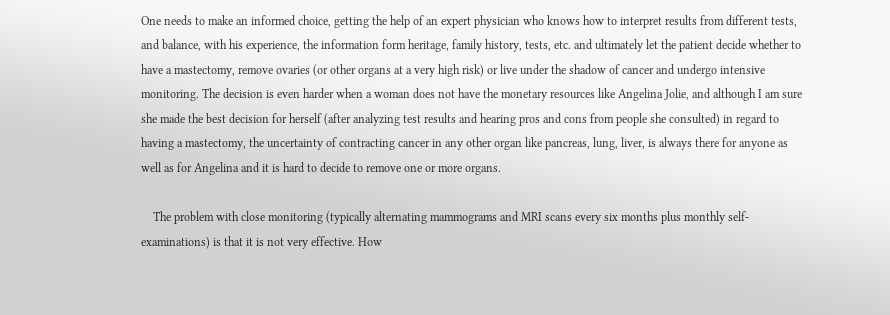One needs to make an informed choice, getting the help of an expert physician who knows how to interpret results from different tests, and balance, with his experience, the information form heritage, family history, tests, etc. and ultimately let the patient decide whether to have a mastectomy, remove ovaries (or other organs at a very high risk) or live under the shadow of cancer and undergo intensive monitoring. The decision is even harder when a woman does not have the monetary resources like Angelina Jolie, and although I am sure she made the best decision for herself (after analyzing test results and hearing pros and cons from people she consulted) in regard to having a mastectomy, the uncertainty of contracting cancer in any other organ like pancreas, lung, liver, is always there for anyone as well as for Angelina and it is hard to decide to remove one or more organs.

    The problem with close monitoring (typically alternating mammograms and MRI scans every six months plus monthly self-examinations) is that it is not very effective. How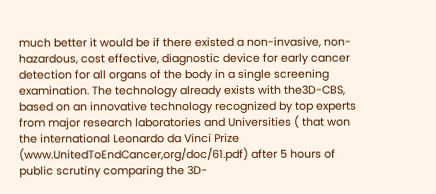much better it would be if there existed a non-invasive, non-hazardous, cost effective, diagnostic device for early cancer detection for all organs of the body in a single screening examination. The technology already exists with the3D-CBS, based on an innovative technology recognized by top experts from major research laboratories and Universities ( that won the international Leonardo da Vinci Prize (www.UnitedToEndCancer,org/doc/61.pdf) after 5 hours of public scrutiny comparing the 3D-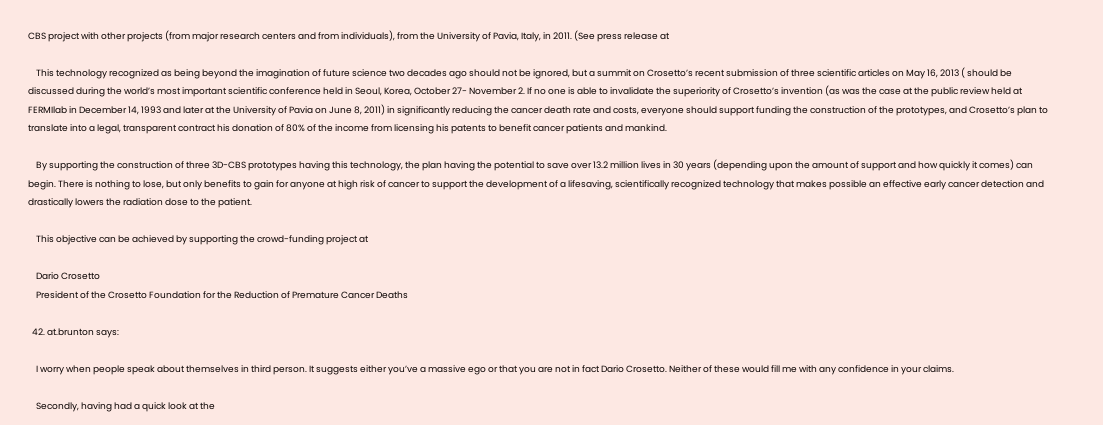CBS project with other projects (from major research centers and from individuals), from the University of Pavia, Italy, in 2011. (See press release at

    This technology recognized as being beyond the imagination of future science two decades ago should not be ignored, but a summit on Crosetto’s recent submission of three scientific articles on May 16, 2013 ( should be discussed during the world’s most important scientific conference held in Seoul, Korea, October 27- November 2. If no one is able to invalidate the superiority of Crosetto’s invention (as was the case at the public review held at FERMIlab in December 14, 1993 and later at the University of Pavia on June 8, 2011) in significantly reducing the cancer death rate and costs, everyone should support funding the construction of the prototypes, and Crosetto’s plan to translate into a legal, transparent contract his donation of 80% of the income from licensing his patents to benefit cancer patients and mankind.

    By supporting the construction of three 3D-CBS prototypes having this technology, the plan having the potential to save over 13.2 million lives in 30 years (depending upon the amount of support and how quickly it comes) can begin. There is nothing to lose, but only benefits to gain for anyone at high risk of cancer to support the development of a lifesaving, scientifically recognized technology that makes possible an effective early cancer detection and drastically lowers the radiation dose to the patient.

    This objective can be achieved by supporting the crowd-funding project at

    Dario Crosetto
    President of the Crosetto Foundation for the Reduction of Premature Cancer Deaths

  42. at.brunton says:

    I worry when people speak about themselves in third person. It suggests either you’ve a massive ego or that you are not in fact Dario Crosetto. Neither of these would fill me with any confidence in your claims.

    Secondly, having had a quick look at the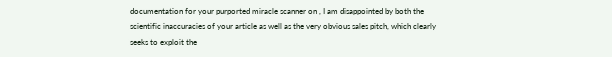documentation for your purported miracle scanner on , I am disappointed by both the scientific inaccuracies of your article as well as the very obvious sales pitch, which clearly seeks to exploit the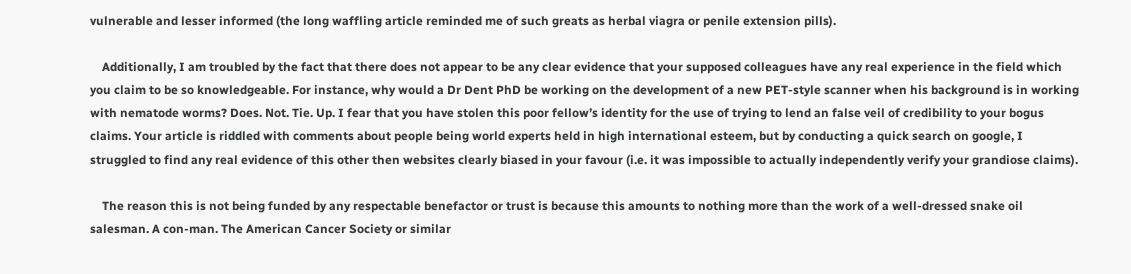vulnerable and lesser informed (the long waffling article reminded me of such greats as herbal viagra or penile extension pills).

    Additionally, I am troubled by the fact that there does not appear to be any clear evidence that your supposed colleagues have any real experience in the field which you claim to be so knowledgeable. For instance, why would a Dr Dent PhD be working on the development of a new PET-style scanner when his background is in working with nematode worms? Does. Not. Tie. Up. I fear that you have stolen this poor fellow’s identity for the use of trying to lend an false veil of credibility to your bogus claims. Your article is riddled with comments about people being world experts held in high international esteem, but by conducting a quick search on google, I struggled to find any real evidence of this other then websites clearly biased in your favour (i.e. it was impossible to actually independently verify your grandiose claims).

    The reason this is not being funded by any respectable benefactor or trust is because this amounts to nothing more than the work of a well-dressed snake oil salesman. A con-man. The American Cancer Society or similar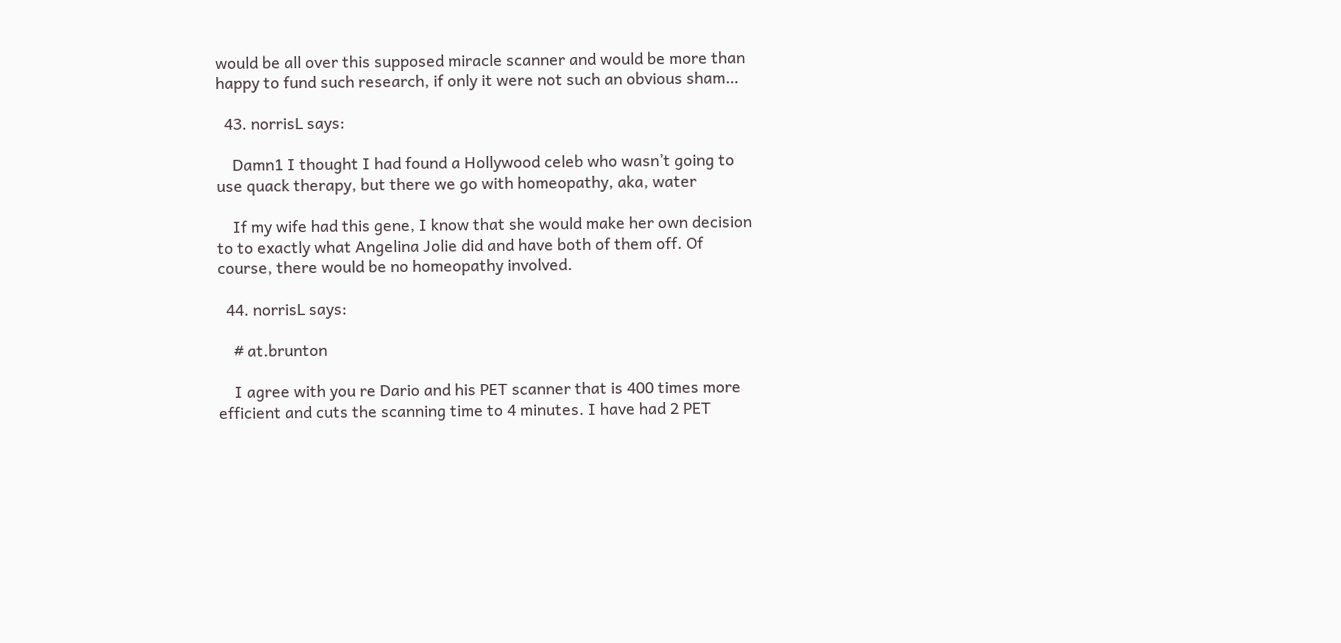would be all over this supposed miracle scanner and would be more than happy to fund such research, if only it were not such an obvious sham…

  43. norrisL says:

    Damn1 I thought I had found a Hollywood celeb who wasn’t going to use quack therapy, but there we go with homeopathy, aka, water

    If my wife had this gene, I know that she would make her own decision to to exactly what Angelina Jolie did and have both of them off. Of course, there would be no homeopathy involved.

  44. norrisL says:

    # at.brunton

    I agree with you re Dario and his PET scanner that is 400 times more efficient and cuts the scanning time to 4 minutes. I have had 2 PET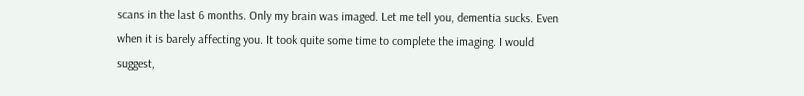scans in the last 6 months. Only my brain was imaged. Let me tell you, dementia sucks. Even when it is barely affecting you. It took quite some time to complete the imaging. I would suggest,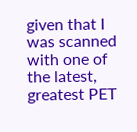given that I was scanned with one of the latest, greatest PET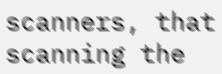scanners, that scanning the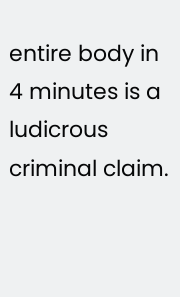entire body in 4 minutes is a ludicrous criminal claim.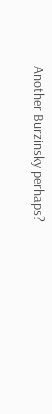Another Burzinsky perhaps?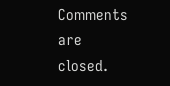Comments are closed.